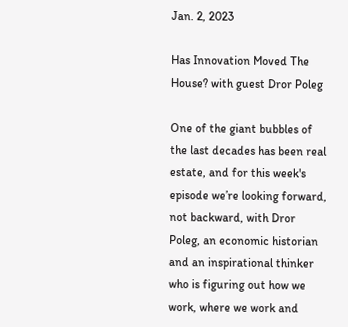Jan. 2, 2023

Has Innovation Moved The House? with guest Dror Poleg

One of the giant bubbles of the last decades has been real estate, and for this week's episode we’re looking forward, not backward, with Dror Poleg, an economic historian and an inspirational thinker who is figuring out how we work, where we work and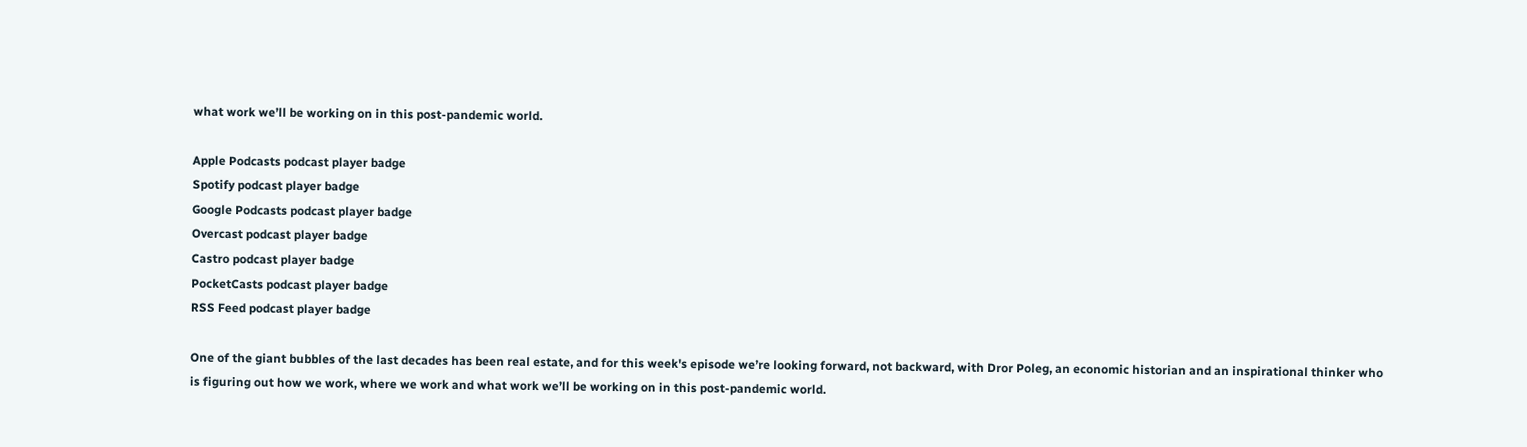what work we’ll be working on in this post-pandemic world.

Apple Podcasts podcast player badge
Spotify podcast player badge
Google Podcasts podcast player badge
Overcast podcast player badge
Castro podcast player badge
PocketCasts podcast player badge
RSS Feed podcast player badge

One of the giant bubbles of the last decades has been real estate, and for this week's episode we’re looking forward, not backward, with Dror Poleg, an economic historian and an inspirational thinker who is figuring out how we work, where we work and what work we’ll be working on in this post-pandemic world.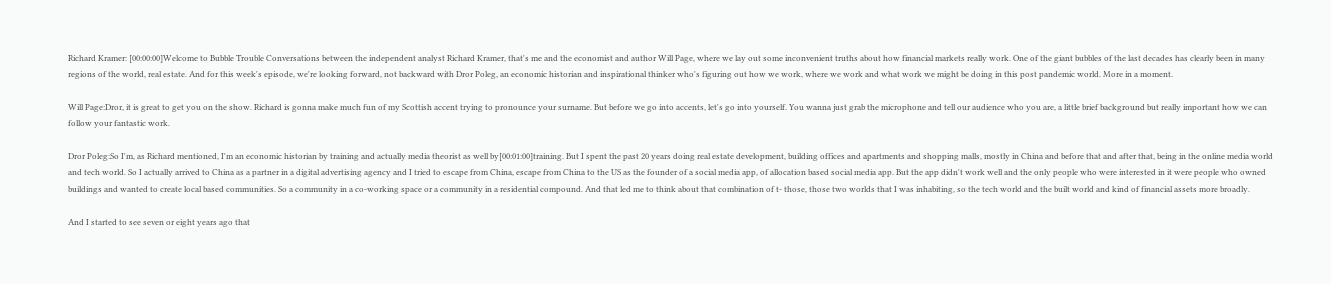Richard Kramer: [00:00:00]Welcome to Bubble Trouble Conversations between the independent analyst Richard Kramer, that's me and the economist and author Will Page, where we lay out some inconvenient truths about how financial markets really work. One of the giant bubbles of the last decades has clearly been in many regions of the world, real estate. And for this week's episode, we're looking forward, not backward with Dror Poleg, an economic historian and inspirational thinker who's figuring out how we work, where we work and what work we might be doing in this post pandemic world. More in a moment.

Will Page:Dror, it is great to get you on the show. Richard is gonna make much fun of my Scottish accent trying to pronounce your surname. But before we go into accents, let's go into yourself. You wanna just grab the microphone and tell our audience who you are, a little brief background but really important how we can follow your fantastic work.

Dror Poleg:So I'm, as Richard mentioned, I'm an economic historian by training and actually media theorist as well by[00:01:00]training. But I spent the past 20 years doing real estate development, building offices and apartments and shopping malls, mostly in China and before that and after that, being in the online media world and tech world. So I actually arrived to China as a partner in a digital advertising agency and I tried to escape from China, escape from China to the US as the founder of a social media app, of allocation based social media app. But the app didn't work well and the only people who were interested in it were people who owned buildings and wanted to create local based communities. So a community in a co-working space or a community in a residential compound. And that led me to think about that combination of t- those, those two worlds that I was inhabiting, so the tech world and the built world and kind of financial assets more broadly.

And I started to see seven or eight years ago that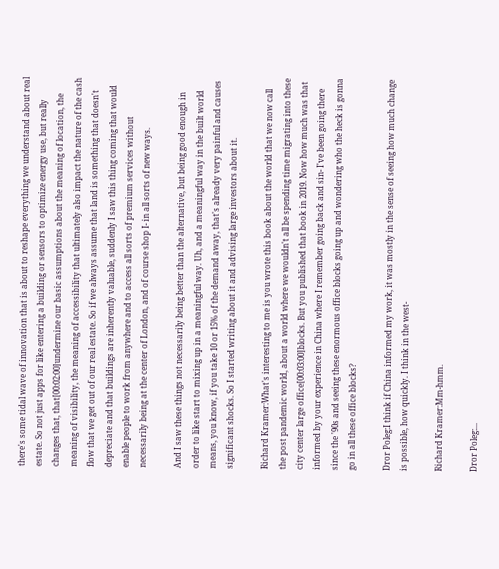there's some tidal wave of innovation that is about to reshape everything we understand about real estate. So not just apps for like entering a building or sensors to optimize energy use, but really changes that, that[00:02:00]undermine our basic assumptions about the meaning of location, the meaning of visibility, the meaning of accessibility that ultimately also impact the nature of the cash flow that we get out of our real estate. So if we always assume that land is something that doesn't depreciate and that buildings are inherently valuable, suddenly I saw this thing coming that would enable people to work from anywhere and to access all sorts of premium services without necessarily being at the center of London, and of course shop I- in all sorts of new ways.

And I saw these things not necessarily being better than the alternative, but being good enough in order to like start to mixing up in a meaningful way. Uh, and a meaningful way in the built world means, you know, if you take 10 or 15% of the demand away, that's already very painful and causes significant shocks. So I started writing about it and advising large investors about it.

Richard Kramer:What's interesting to me is you wrote this book about the world that we now call the post pandemic world, about a world where we wouldn't all be spending time migrating into these city center large office[00:03:00]blocks. But you published that book in 2019. Now how much was that informed by your experience in China where I remember going back and sin- I've been going there since the '90s and seeing these enormous office blocks going up and wondering who the heck is gonna go in all these office blocks?

Dror Poleg:I think if China informed my work, it was mostly in the sense of seeing how much change is possible, how quickly. I think in the west-

Richard Kramer:Mm-hmm.

Dror Poleg:...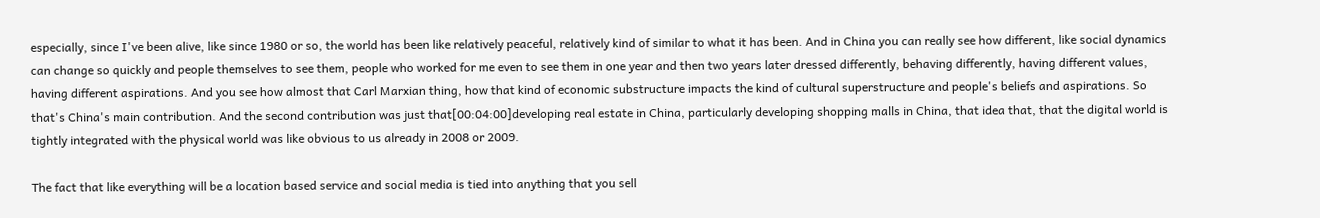especially, since I've been alive, like since 1980 or so, the world has been like relatively peaceful, relatively kind of similar to what it has been. And in China you can really see how different, like social dynamics can change so quickly and people themselves to see them, people who worked for me even to see them in one year and then two years later dressed differently, behaving differently, having different values, having different aspirations. And you see how almost that Carl Marxian thing, how that kind of economic substructure impacts the kind of cultural superstructure and people's beliefs and aspirations. So that's China's main contribution. And the second contribution was just that[00:04:00]developing real estate in China, particularly developing shopping malls in China, that idea that, that the digital world is tightly integrated with the physical world was like obvious to us already in 2008 or 2009.

The fact that like everything will be a location based service and social media is tied into anything that you sell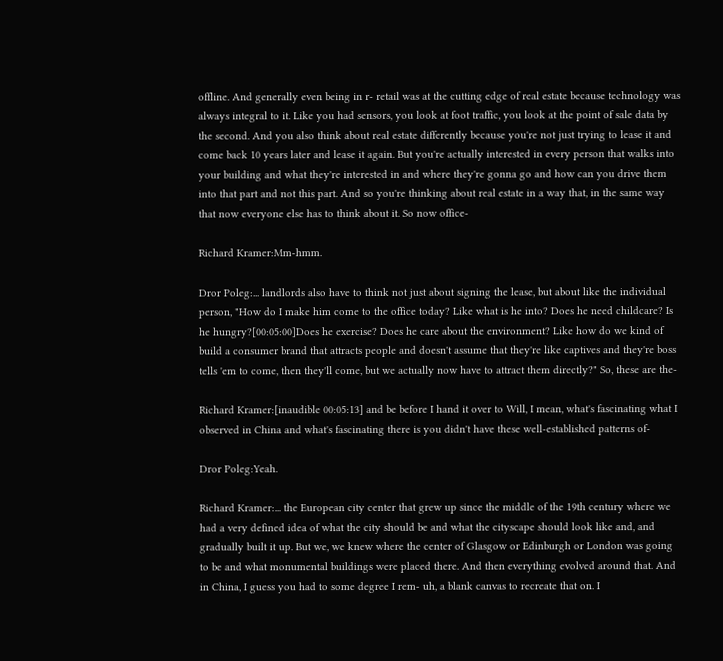offline. And generally even being in r- retail was at the cutting edge of real estate because technology was always integral to it. Like you had sensors, you look at foot traffic, you look at the point of sale data by the second. And you also think about real estate differently because you're not just trying to lease it and come back 10 years later and lease it again. But you're actually interested in every person that walks into your building and what they're interested in and where they're gonna go and how can you drive them into that part and not this part. And so you're thinking about real estate in a way that, in the same way that now everyone else has to think about it. So now office-

Richard Kramer:Mm-hmm.

Dror Poleg:... landlords also have to think not just about signing the lease, but about like the individual person, "How do I make him come to the office today? Like what is he into? Does he need childcare? Is he hungry?[00:05:00]Does he exercise? Does he care about the environment? Like how do we kind of build a consumer brand that attracts people and doesn't assume that they're like captives and they're boss tells 'em to come, then they'll come, but we actually now have to attract them directly?" So, these are the-

Richard Kramer:[inaudible 00:05:13] and be before I hand it over to Will, I mean, what's fascinating what I observed in China and what's fascinating there is you didn't have these well-established patterns of-

Dror Poleg:Yeah.

Richard Kramer:... the European city center that grew up since the middle of the 19th century where we had a very defined idea of what the city should be and what the cityscape should look like and, and gradually built it up. But we, we knew where the center of Glasgow or Edinburgh or London was going to be and what monumental buildings were placed there. And then everything evolved around that. And in China, I guess you had to some degree I rem- uh, a blank canvas to recreate that on. I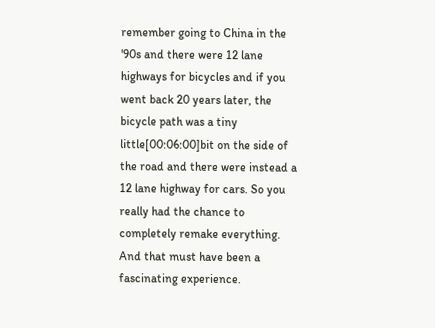remember going to China in the '90s and there were 12 lane highways for bicycles and if you went back 20 years later, the bicycle path was a tiny little[00:06:00]bit on the side of the road and there were instead a 12 lane highway for cars. So you really had the chance to completely remake everything. And that must have been a fascinating experience.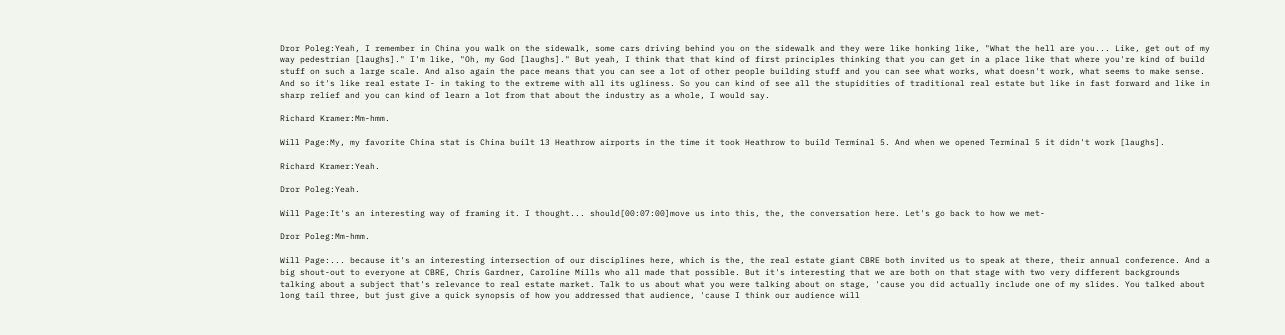Dror Poleg:Yeah, I remember in China you walk on the sidewalk, some cars driving behind you on the sidewalk and they were like honking like, "What the hell are you... Like, get out of my way pedestrian [laughs]." I'm like, "Oh, my God [laughs]." But yeah, I think that that kind of first principles thinking that you can get in a place like that where you're kind of build stuff on such a large scale. And also again the pace means that you can see a lot of other people building stuff and you can see what works, what doesn't work, what seems to make sense. And so it's like real estate I- in taking to the extreme with all its ugliness. So you can kind of see all the stupidities of traditional real estate but like in fast forward and like in sharp relief and you can kind of learn a lot from that about the industry as a whole, I would say.

Richard Kramer:Mm-hmm.

Will Page:My, my favorite China stat is China built 13 Heathrow airports in the time it took Heathrow to build Terminal 5. And when we opened Terminal 5 it didn't work [laughs].

Richard Kramer:Yeah.

Dror Poleg:Yeah.

Will Page:It's an interesting way of framing it. I thought... should[00:07:00]move us into this, the, the conversation here. Let's go back to how we met-

Dror Poleg:Mm-hmm.

Will Page:... because it's an interesting intersection of our disciplines here, which is the, the real estate giant CBRE both invited us to speak at there, their annual conference. And a big shout-out to everyone at CBRE, Chris Gardner, Caroline Mills who all made that possible. But it's interesting that we are both on that stage with two very different backgrounds talking about a subject that's relevance to real estate market. Talk to us about what you were talking about on stage, 'cause you did actually include one of my slides. You talked about long tail three, but just give a quick synopsis of how you addressed that audience, 'cause I think our audience will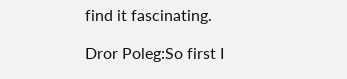find it fascinating.

Dror Poleg:So first I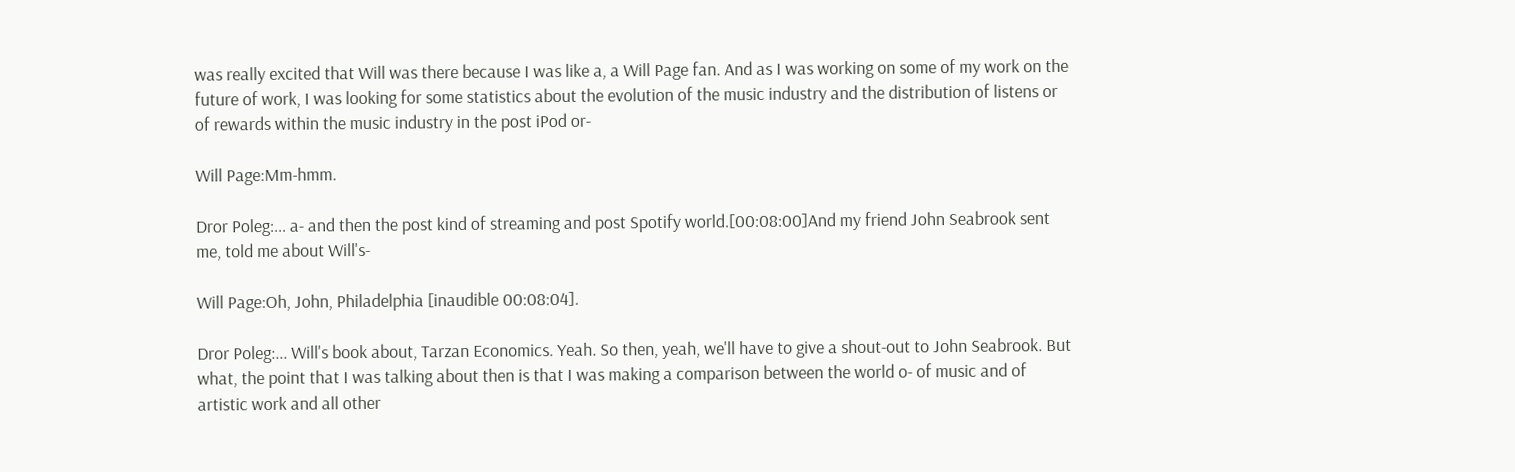was really excited that Will was there because I was like a, a Will Page fan. And as I was working on some of my work on the future of work, I was looking for some statistics about the evolution of the music industry and the distribution of listens or of rewards within the music industry in the post iPod or-

Will Page:Mm-hmm.

Dror Poleg:... a- and then the post kind of streaming and post Spotify world.[00:08:00]And my friend John Seabrook sent me, told me about Will's-

Will Page:Oh, John, Philadelphia [inaudible 00:08:04].

Dror Poleg:... Will's book about, Tarzan Economics. Yeah. So then, yeah, we'll have to give a shout-out to John Seabrook. But what, the point that I was talking about then is that I was making a comparison between the world o- of music and of artistic work and all other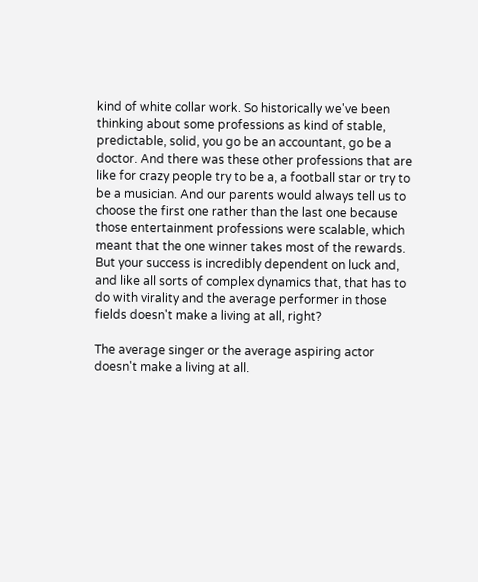kind of white collar work. So historically we've been thinking about some professions as kind of stable, predictable, solid, you go be an accountant, go be a doctor. And there was these other professions that are like for crazy people try to be a, a football star or try to be a musician. And our parents would always tell us to choose the first one rather than the last one because those entertainment professions were scalable, which meant that the one winner takes most of the rewards. But your success is incredibly dependent on luck and, and like all sorts of complex dynamics that, that has to do with virality and the average performer in those fields doesn't make a living at all, right?

The average singer or the average aspiring actor doesn't make a living at all.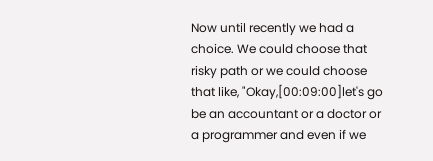Now until recently we had a choice. We could choose that risky path or we could choose that like, "Okay,[00:09:00]let's go be an accountant or a doctor or a programmer and even if we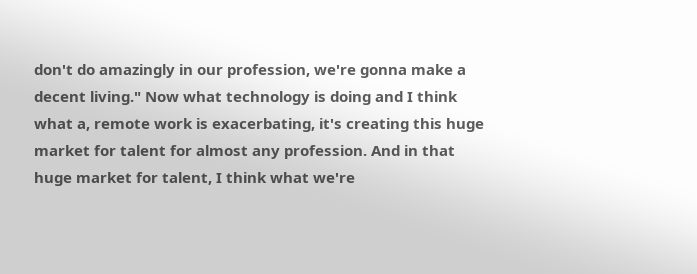don't do amazingly in our profession, we're gonna make a decent living." Now what technology is doing and I think what a, remote work is exacerbating, it's creating this huge market for talent for almost any profession. And in that huge market for talent, I think what we're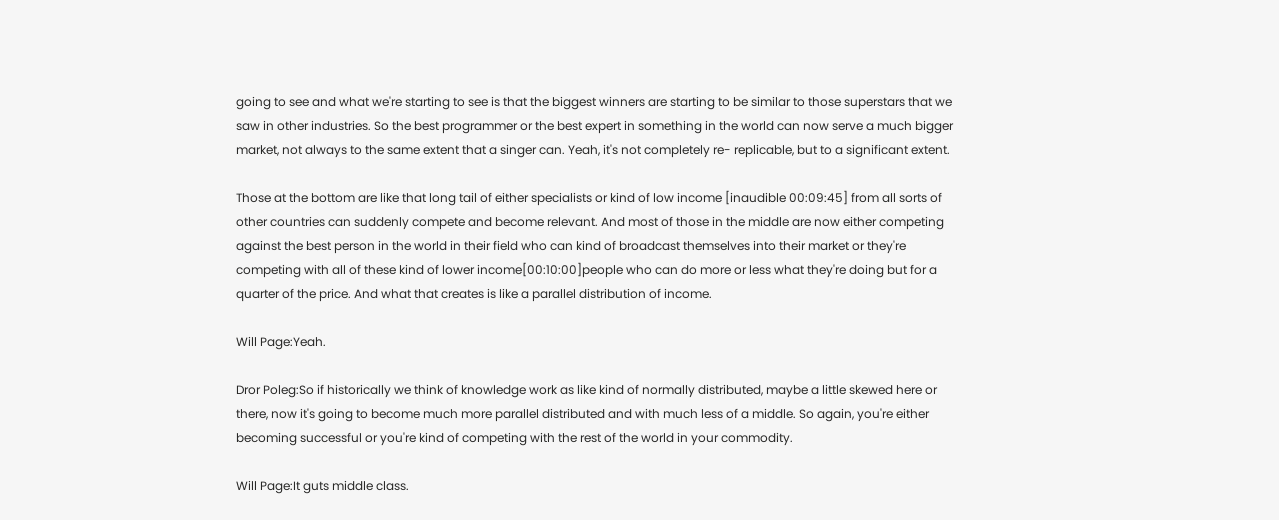going to see and what we're starting to see is that the biggest winners are starting to be similar to those superstars that we saw in other industries. So the best programmer or the best expert in something in the world can now serve a much bigger market, not always to the same extent that a singer can. Yeah, it's not completely re- replicable, but to a significant extent.

Those at the bottom are like that long tail of either specialists or kind of low income [inaudible 00:09:45] from all sorts of other countries can suddenly compete and become relevant. And most of those in the middle are now either competing against the best person in the world in their field who can kind of broadcast themselves into their market or they're competing with all of these kind of lower income[00:10:00]people who can do more or less what they're doing but for a quarter of the price. And what that creates is like a parallel distribution of income.

Will Page:Yeah.

Dror Poleg:So if historically we think of knowledge work as like kind of normally distributed, maybe a little skewed here or there, now it's going to become much more parallel distributed and with much less of a middle. So again, you're either becoming successful or you're kind of competing with the rest of the world in your commodity.

Will Page:It guts middle class.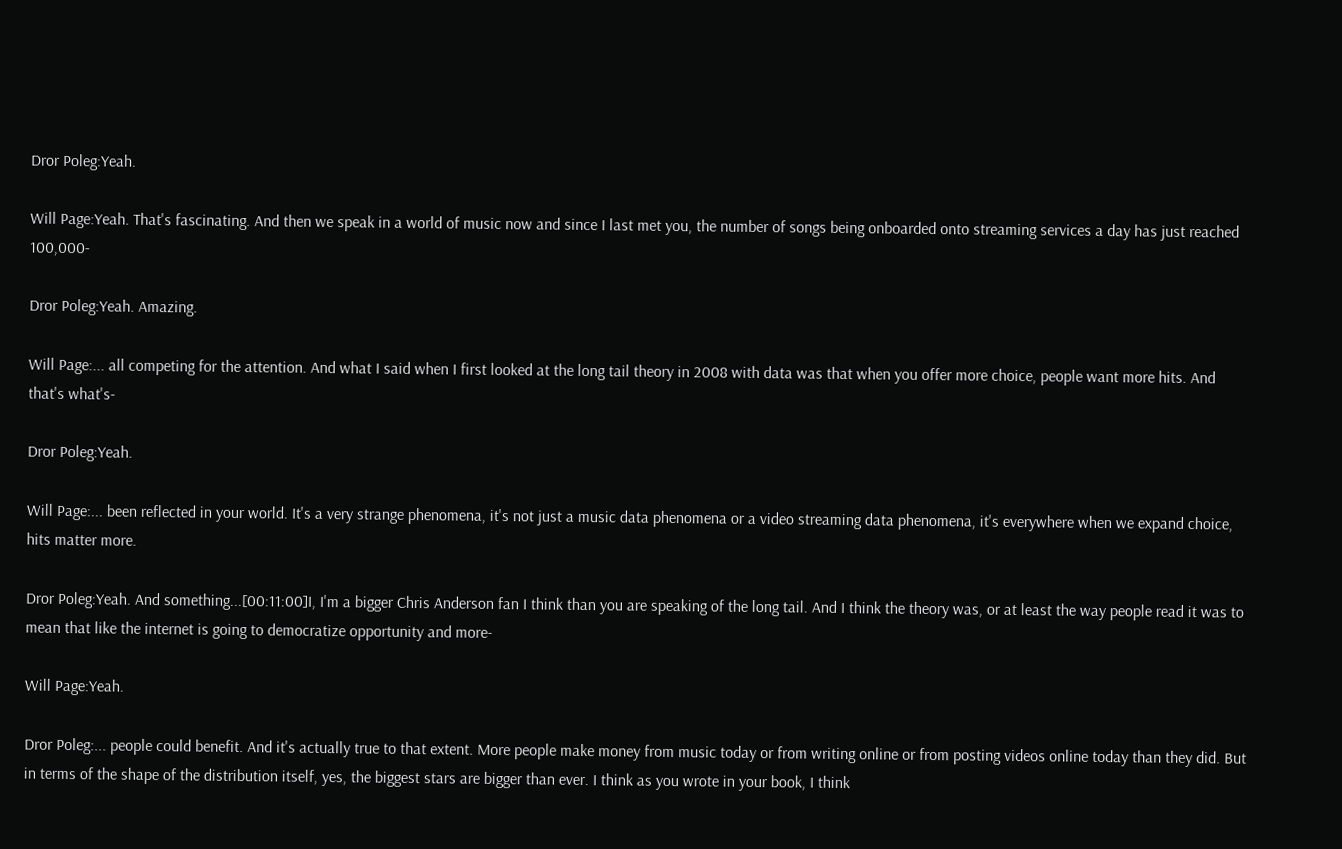Dror Poleg:Yeah.

Will Page:Yeah. That's fascinating. And then we speak in a world of music now and since I last met you, the number of songs being onboarded onto streaming services a day has just reached 100,000-

Dror Poleg:Yeah. Amazing.

Will Page:... all competing for the attention. And what I said when I first looked at the long tail theory in 2008 with data was that when you offer more choice, people want more hits. And that's what's-

Dror Poleg:Yeah.

Will Page:... been reflected in your world. It's a very strange phenomena, it's not just a music data phenomena or a video streaming data phenomena, it's everywhere when we expand choice, hits matter more.

Dror Poleg:Yeah. And something...[00:11:00]I, I'm a bigger Chris Anderson fan I think than you are speaking of the long tail. And I think the theory was, or at least the way people read it was to mean that like the internet is going to democratize opportunity and more-

Will Page:Yeah.

Dror Poleg:... people could benefit. And it's actually true to that extent. More people make money from music today or from writing online or from posting videos online today than they did. But in terms of the shape of the distribution itself, yes, the biggest stars are bigger than ever. I think as you wrote in your book, I think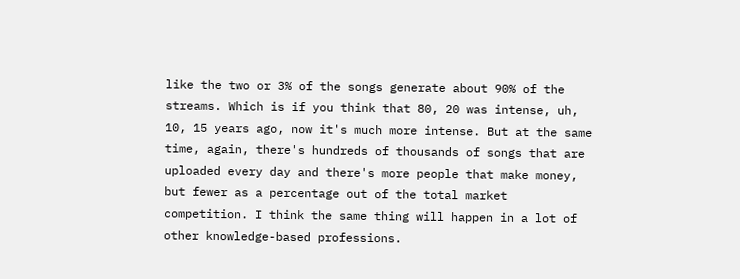like the two or 3% of the songs generate about 90% of the streams. Which is if you think that 80, 20 was intense, uh, 10, 15 years ago, now it's much more intense. But at the same time, again, there's hundreds of thousands of songs that are uploaded every day and there's more people that make money, but fewer as a percentage out of the total market competition. I think the same thing will happen in a lot of other knowledge-based professions.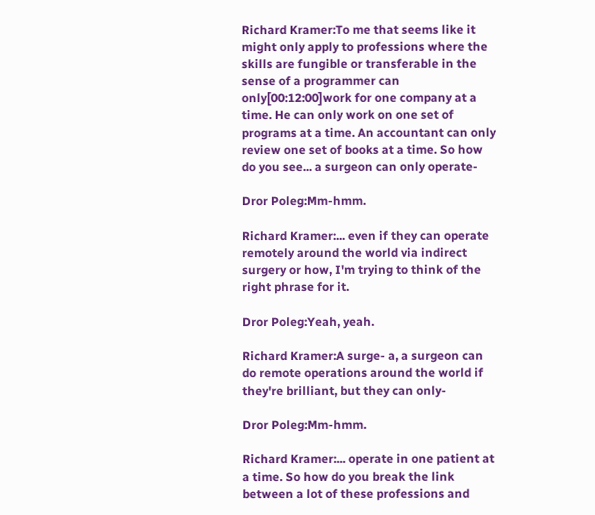Richard Kramer:To me that seems like it might only apply to professions where the skills are fungible or transferable in the sense of a programmer can only[00:12:00]work for one company at a time. He can only work on one set of programs at a time. An accountant can only review one set of books at a time. So how do you see... a surgeon can only operate-

Dror Poleg:Mm-hmm.

Richard Kramer:... even if they can operate remotely around the world via indirect surgery or how, I'm trying to think of the right phrase for it.

Dror Poleg:Yeah, yeah.

Richard Kramer:A surge- a, a surgeon can do remote operations around the world if they're brilliant, but they can only-

Dror Poleg:Mm-hmm.

Richard Kramer:... operate in one patient at a time. So how do you break the link between a lot of these professions and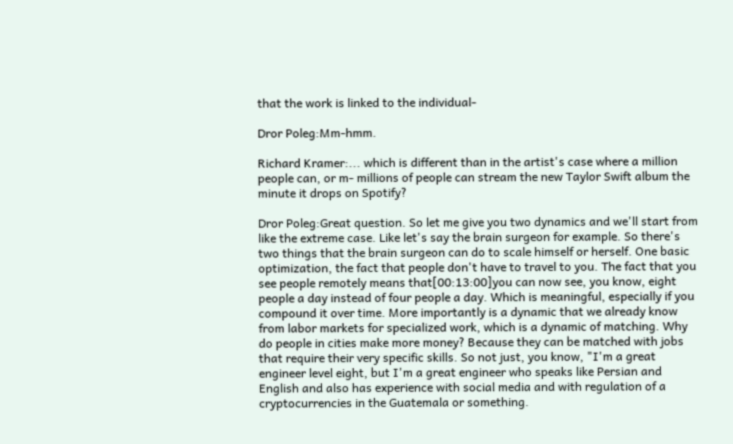that the work is linked to the individual-

Dror Poleg:Mm-hmm.

Richard Kramer:... which is different than in the artist's case where a million people can, or m- millions of people can stream the new Taylor Swift album the minute it drops on Spotify?

Dror Poleg:Great question. So let me give you two dynamics and we'll start from like the extreme case. Like let's say the brain surgeon for example. So there's two things that the brain surgeon can do to scale himself or herself. One basic optimization, the fact that people don't have to travel to you. The fact that you see people remotely means that[00:13:00]you can now see, you know, eight people a day instead of four people a day. Which is meaningful, especially if you compound it over time. More importantly is a dynamic that we already know from labor markets for specialized work, which is a dynamic of matching. Why do people in cities make more money? Because they can be matched with jobs that require their very specific skills. So not just, you know, "I'm a great engineer level eight, but I'm a great engineer who speaks like Persian and English and also has experience with social media and with regulation of a cryptocurrencies in the Guatemala or something.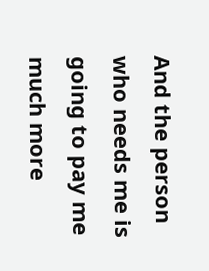And the person who needs me is going to pay me much more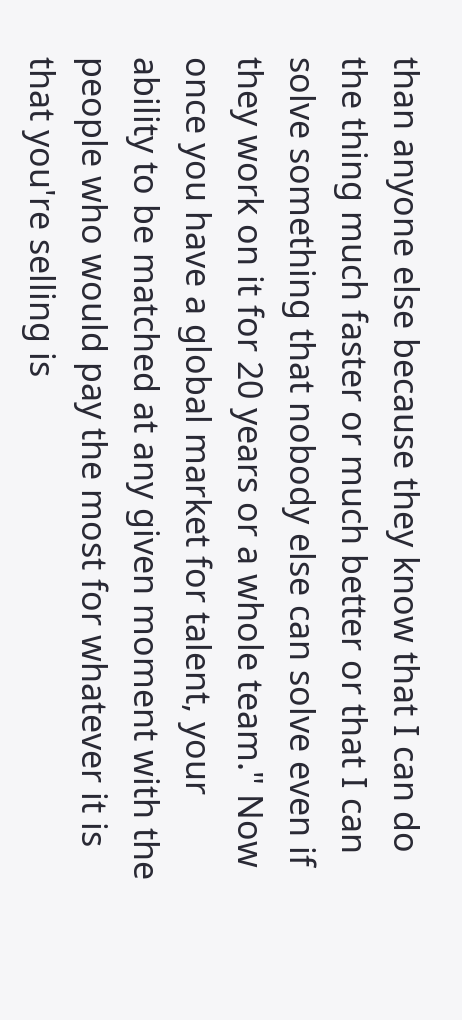than anyone else because they know that I can do the thing much faster or much better or that I can solve something that nobody else can solve even if they work on it for 20 years or a whole team." Now once you have a global market for talent, your ability to be matched at any given moment with the people who would pay the most for whatever it is that you're selling is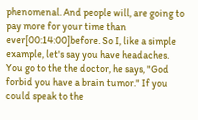phenomenal. And people will, are going to pay more for your time than ever[00:14:00]before. So I, like a simple example, let's say you have headaches. You go to the the doctor, he says, "God forbid you have a brain tumor." If you could speak to the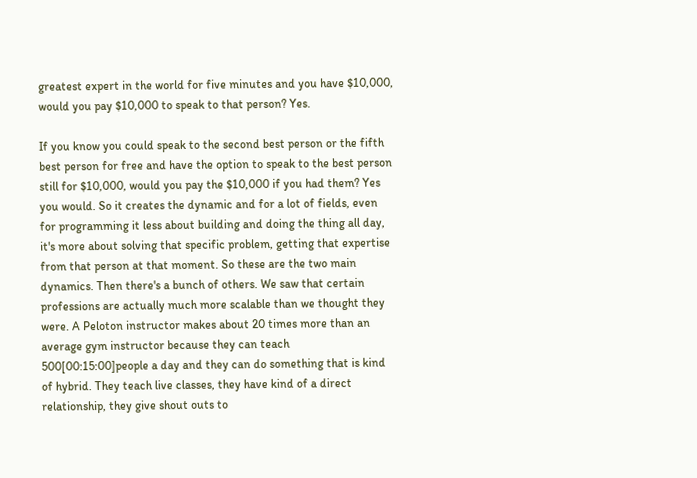greatest expert in the world for five minutes and you have $10,000, would you pay $10,000 to speak to that person? Yes.

If you know you could speak to the second best person or the fifth best person for free and have the option to speak to the best person still for $10,000, would you pay the $10,000 if you had them? Yes you would. So it creates the dynamic and for a lot of fields, even for programming it less about building and doing the thing all day, it's more about solving that specific problem, getting that expertise from that person at that moment. So these are the two main dynamics. Then there's a bunch of others. We saw that certain professions are actually much more scalable than we thought they were. A Peloton instructor makes about 20 times more than an average gym instructor because they can teach 500[00:15:00]people a day and they can do something that is kind of hybrid. They teach live classes, they have kind of a direct relationship, they give shout outs to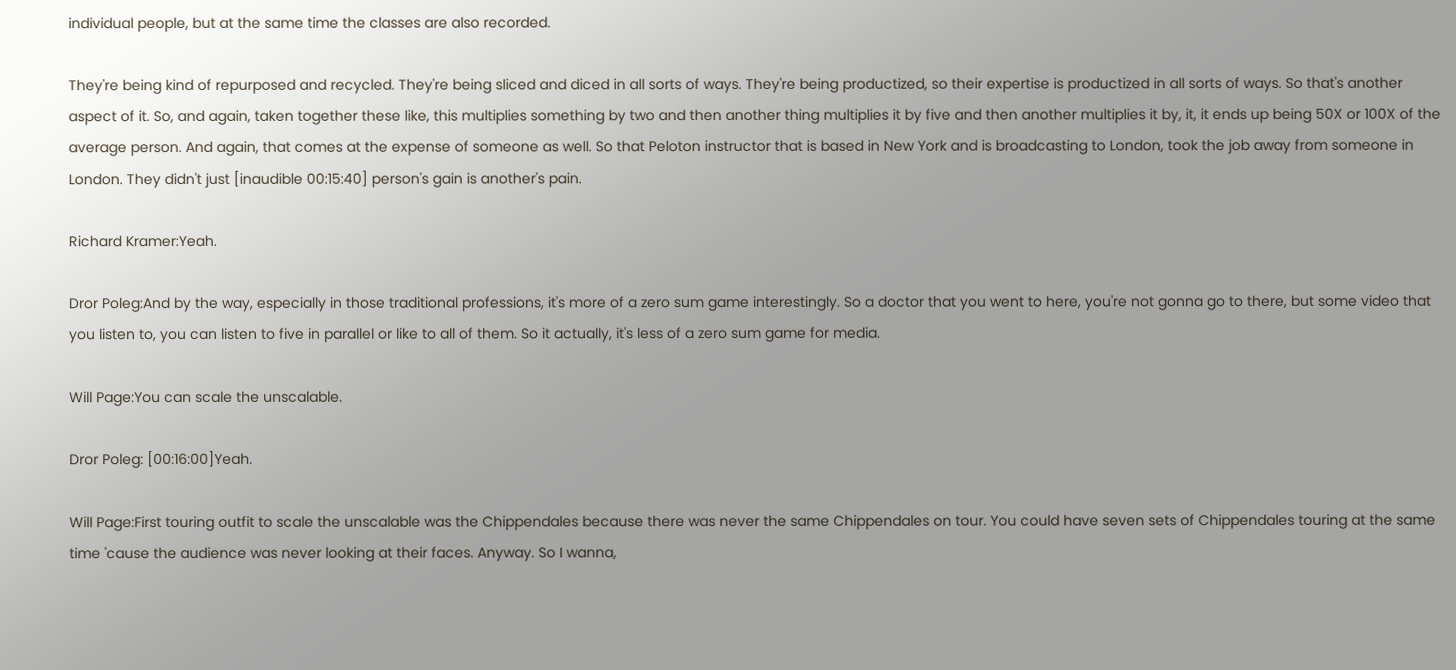individual people, but at the same time the classes are also recorded.

They're being kind of repurposed and recycled. They're being sliced and diced in all sorts of ways. They're being productized, so their expertise is productized in all sorts of ways. So that's another aspect of it. So, and again, taken together these like, this multiplies something by two and then another thing multiplies it by five and then another multiplies it by, it, it ends up being 50X or 100X of the average person. And again, that comes at the expense of someone as well. So that Peloton instructor that is based in New York and is broadcasting to London, took the job away from someone in London. They didn't just [inaudible 00:15:40] person's gain is another's pain.

Richard Kramer:Yeah.

Dror Poleg:And by the way, especially in those traditional professions, it's more of a zero sum game interestingly. So a doctor that you went to here, you're not gonna go to there, but some video that you listen to, you can listen to five in parallel or like to all of them. So it actually, it's less of a zero sum game for media.

Will Page:You can scale the unscalable.

Dror Poleg: [00:16:00]Yeah.

Will Page:First touring outfit to scale the unscalable was the Chippendales because there was never the same Chippendales on tour. You could have seven sets of Chippendales touring at the same time 'cause the audience was never looking at their faces. Anyway. So I wanna,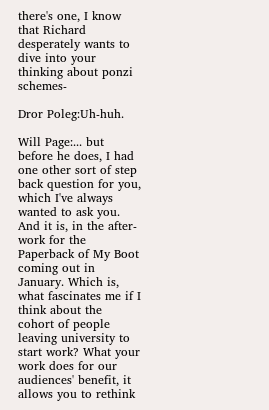there's one, I know that Richard desperately wants to dive into your thinking about ponzi schemes-

Dror Poleg:Uh-huh.

Will Page:... but before he does, I had one other sort of step back question for you, which I've always wanted to ask you. And it is, in the after-work for the Paperback of My Boot coming out in January. Which is, what fascinates me if I think about the cohort of people leaving university to start work? What your work does for our audiences' benefit, it allows you to rethink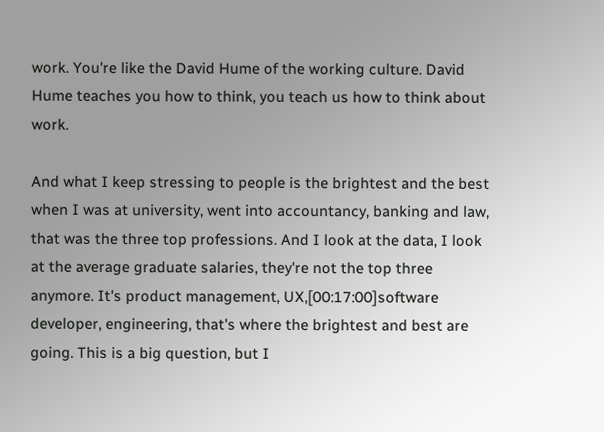work. You're like the David Hume of the working culture. David Hume teaches you how to think, you teach us how to think about work.

And what I keep stressing to people is the brightest and the best when I was at university, went into accountancy, banking and law, that was the three top professions. And I look at the data, I look at the average graduate salaries, they're not the top three anymore. It's product management, UX,[00:17:00]software developer, engineering, that's where the brightest and best are going. This is a big question, but I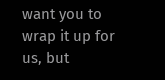want you to wrap it up for us, but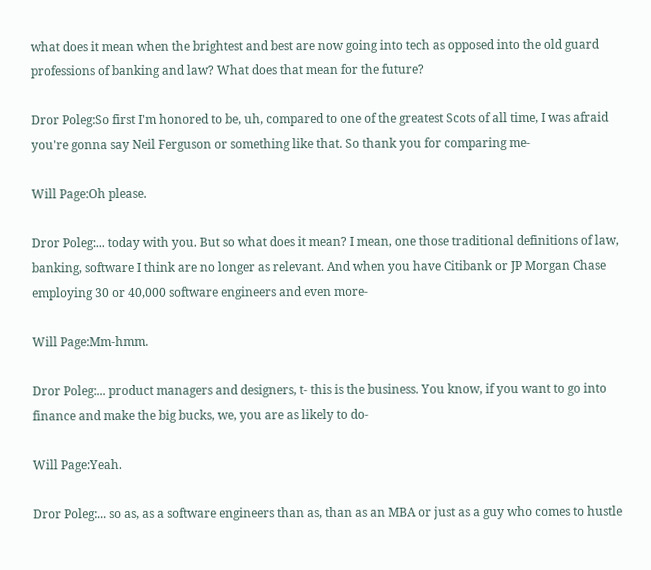what does it mean when the brightest and best are now going into tech as opposed into the old guard professions of banking and law? What does that mean for the future?

Dror Poleg:So first I'm honored to be, uh, compared to one of the greatest Scots of all time, I was afraid you're gonna say Neil Ferguson or something like that. So thank you for comparing me-

Will Page:Oh please.

Dror Poleg:... today with you. But so what does it mean? I mean, one those traditional definitions of law, banking, software I think are no longer as relevant. And when you have Citibank or JP Morgan Chase employing 30 or 40,000 software engineers and even more-

Will Page:Mm-hmm.

Dror Poleg:... product managers and designers, t- this is the business. You know, if you want to go into finance and make the big bucks, we, you are as likely to do-

Will Page:Yeah.

Dror Poleg:... so as, as a software engineers than as, than as an MBA or just as a guy who comes to hustle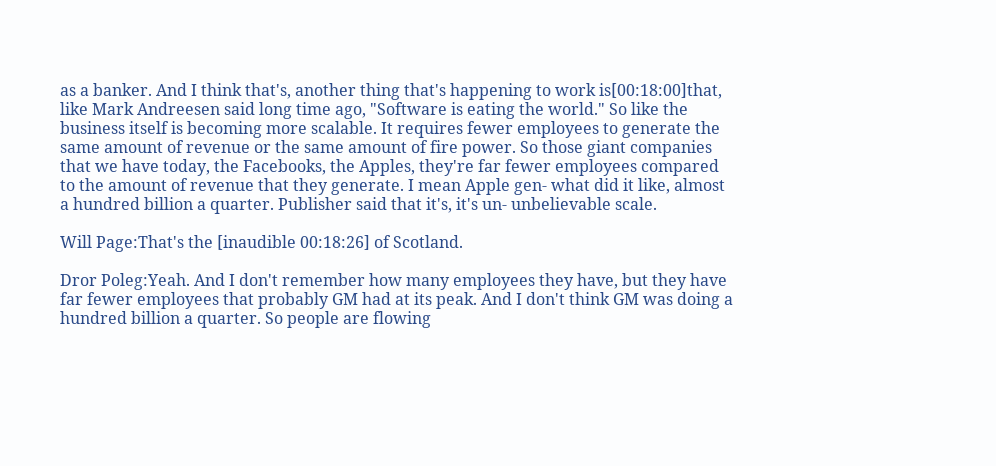as a banker. And I think that's, another thing that's happening to work is[00:18:00]that, like Mark Andreesen said long time ago, "Software is eating the world." So like the business itself is becoming more scalable. It requires fewer employees to generate the same amount of revenue or the same amount of fire power. So those giant companies that we have today, the Facebooks, the Apples, they're far fewer employees compared to the amount of revenue that they generate. I mean Apple gen- what did it like, almost a hundred billion a quarter. Publisher said that it's, it's un- unbelievable scale.

Will Page:That's the [inaudible 00:18:26] of Scotland.

Dror Poleg:Yeah. And I don't remember how many employees they have, but they have far fewer employees that probably GM had at its peak. And I don't think GM was doing a hundred billion a quarter. So people are flowing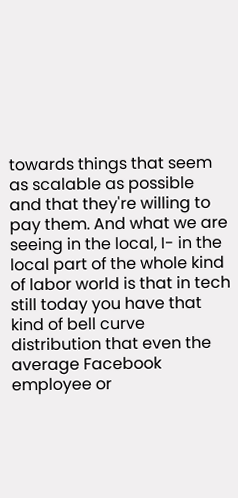towards things that seem as scalable as possible and that they're willing to pay them. And what we are seeing in the local, I- in the local part of the whole kind of labor world is that in tech still today you have that kind of bell curve distribution that even the average Facebook employee or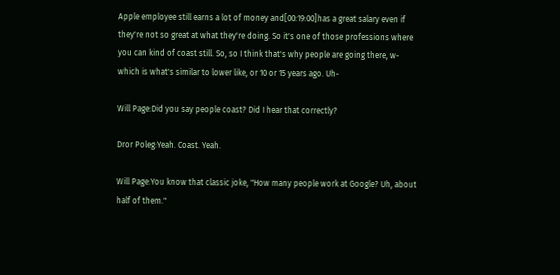Apple employee still earns a lot of money and[00:19:00]has a great salary even if they're not so great at what they're doing. So it's one of those professions where you can kind of coast still. So, so I think that's why people are going there, w- which is what's similar to lower like, or 10 or 15 years ago. Uh-

Will Page:Did you say people coast? Did I hear that correctly?

Dror Poleg:Yeah. Coast. Yeah.

Will Page:You know that classic joke, "How many people work at Google? Uh, about half of them."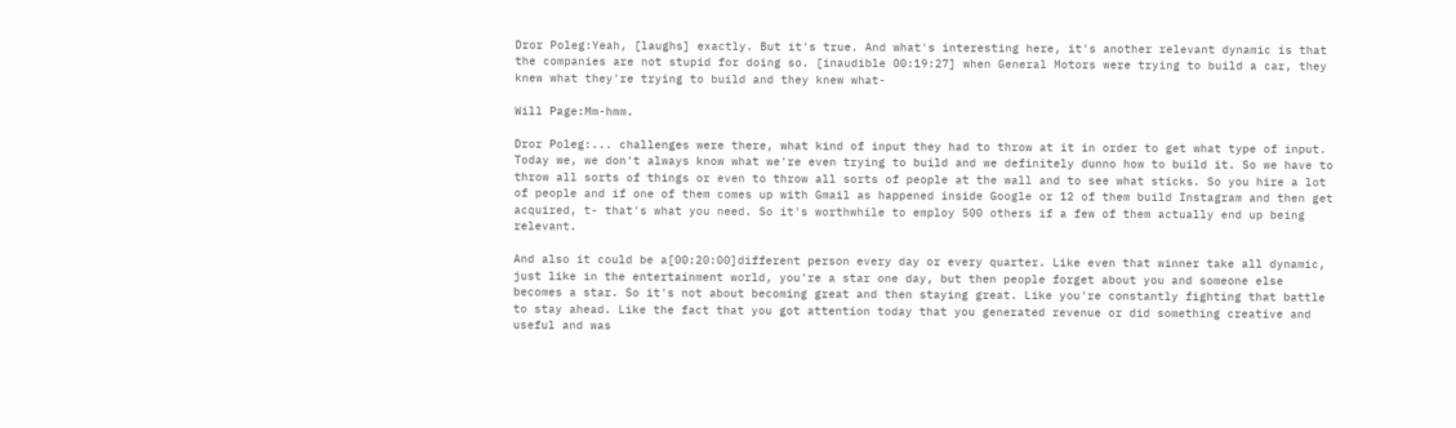Dror Poleg:Yeah, [laughs] exactly. But it's true. And what's interesting here, it's another relevant dynamic is that the companies are not stupid for doing so. [inaudible 00:19:27] when General Motors were trying to build a car, they knew what they're trying to build and they knew what-

Will Page:Mm-hmm.

Dror Poleg:... challenges were there, what kind of input they had to throw at it in order to get what type of input. Today we, we don't always know what we're even trying to build and we definitely dunno how to build it. So we have to throw all sorts of things or even to throw all sorts of people at the wall and to see what sticks. So you hire a lot of people and if one of them comes up with Gmail as happened inside Google or 12 of them build Instagram and then get acquired, t- that's what you need. So it's worthwhile to employ 500 others if a few of them actually end up being relevant.

And also it could be a[00:20:00]different person every day or every quarter. Like even that winner take all dynamic, just like in the entertainment world, you're a star one day, but then people forget about you and someone else becomes a star. So it's not about becoming great and then staying great. Like you're constantly fighting that battle to stay ahead. Like the fact that you got attention today that you generated revenue or did something creative and useful and was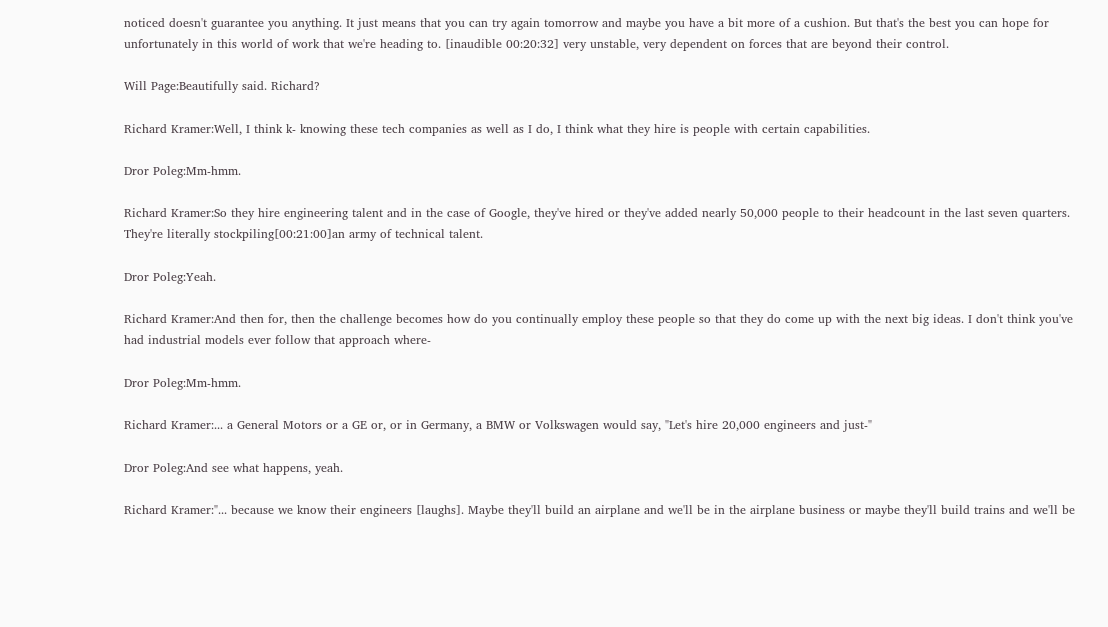noticed doesn't guarantee you anything. It just means that you can try again tomorrow and maybe you have a bit more of a cushion. But that's the best you can hope for unfortunately in this world of work that we're heading to. [inaudible 00:20:32] very unstable, very dependent on forces that are beyond their control.

Will Page:Beautifully said. Richard?

Richard Kramer:Well, I think k- knowing these tech companies as well as I do, I think what they hire is people with certain capabilities.

Dror Poleg:Mm-hmm.

Richard Kramer:So they hire engineering talent and in the case of Google, they've hired or they've added nearly 50,000 people to their headcount in the last seven quarters. They're literally stockpiling[00:21:00]an army of technical talent.

Dror Poleg:Yeah.

Richard Kramer:And then for, then the challenge becomes how do you continually employ these people so that they do come up with the next big ideas. I don't think you've had industrial models ever follow that approach where-

Dror Poleg:Mm-hmm.

Richard Kramer:... a General Motors or a GE or, or in Germany, a BMW or Volkswagen would say, "Let's hire 20,000 engineers and just-"

Dror Poleg:And see what happens, yeah.

Richard Kramer:"... because we know their engineers [laughs]. Maybe they'll build an airplane and we'll be in the airplane business or maybe they'll build trains and we'll be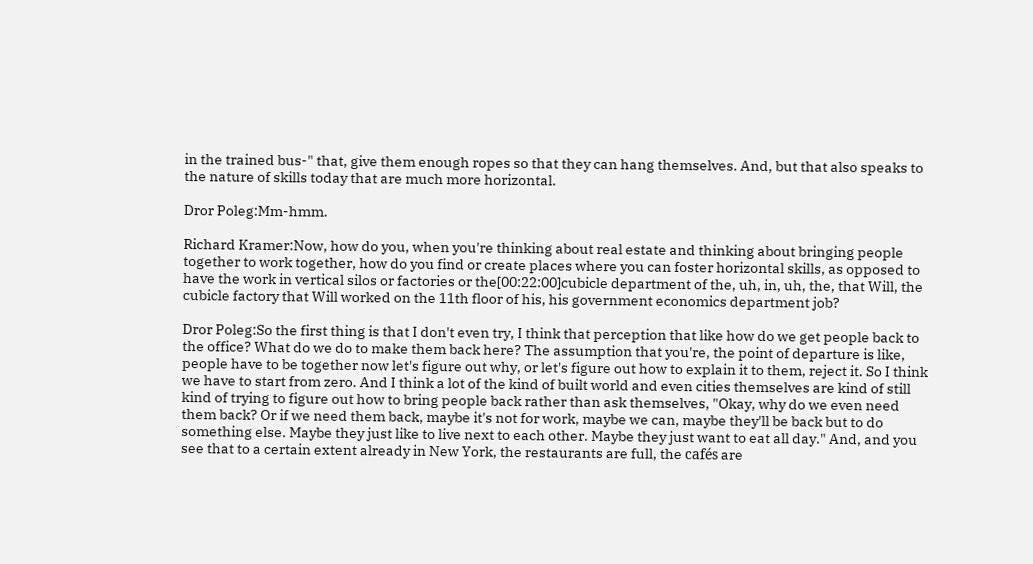in the trained bus-" that, give them enough ropes so that they can hang themselves. And, but that also speaks to the nature of skills today that are much more horizontal.

Dror Poleg:Mm-hmm.

Richard Kramer:Now, how do you, when you're thinking about real estate and thinking about bringing people together to work together, how do you find or create places where you can foster horizontal skills, as opposed to have the work in vertical silos or factories or the[00:22:00]cubicle department of the, uh, in, uh, the, that Will, the cubicle factory that Will worked on the 11th floor of his, his government economics department job?

Dror Poleg:So the first thing is that I don't even try, I think that perception that like how do we get people back to the office? What do we do to make them back here? The assumption that you're, the point of departure is like, people have to be together now let's figure out why, or let's figure out how to explain it to them, reject it. So I think we have to start from zero. And I think a lot of the kind of built world and even cities themselves are kind of still kind of trying to figure out how to bring people back rather than ask themselves, "Okay, why do we even need them back? Or if we need them back, maybe it's not for work, maybe we can, maybe they'll be back but to do something else. Maybe they just like to live next to each other. Maybe they just want to eat all day." And, and you see that to a certain extent already in New York, the restaurants are full, the cafés are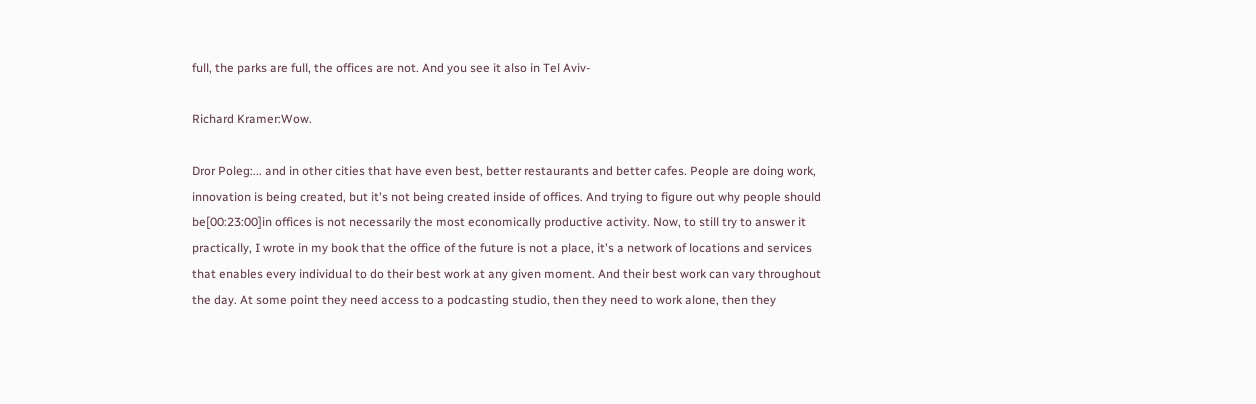full, the parks are full, the offices are not. And you see it also in Tel Aviv-

Richard Kramer:Wow.

Dror Poleg:... and in other cities that have even best, better restaurants and better cafes. People are doing work, innovation is being created, but it's not being created inside of offices. And trying to figure out why people should be[00:23:00]in offices is not necessarily the most economically productive activity. Now, to still try to answer it practically, I wrote in my book that the office of the future is not a place, it's a network of locations and services that enables every individual to do their best work at any given moment. And their best work can vary throughout the day. At some point they need access to a podcasting studio, then they need to work alone, then they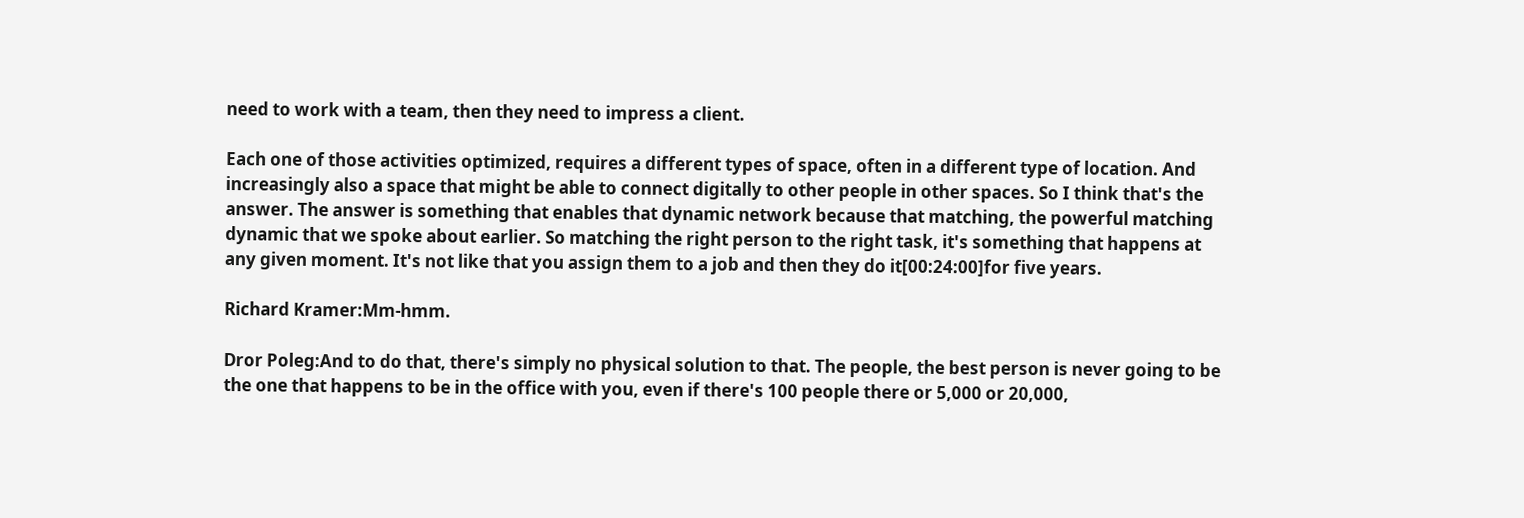need to work with a team, then they need to impress a client.

Each one of those activities optimized, requires a different types of space, often in a different type of location. And increasingly also a space that might be able to connect digitally to other people in other spaces. So I think that's the answer. The answer is something that enables that dynamic network because that matching, the powerful matching dynamic that we spoke about earlier. So matching the right person to the right task, it's something that happens at any given moment. It's not like that you assign them to a job and then they do it[00:24:00]for five years.

Richard Kramer:Mm-hmm.

Dror Poleg:And to do that, there's simply no physical solution to that. The people, the best person is never going to be the one that happens to be in the office with you, even if there's 100 people there or 5,000 or 20,000,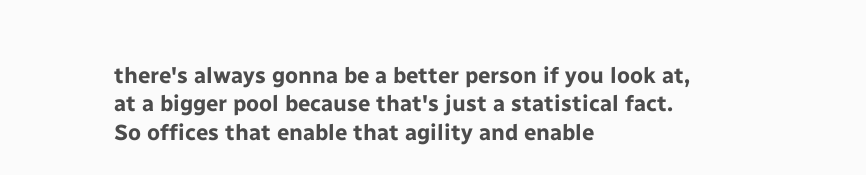there's always gonna be a better person if you look at, at a bigger pool because that's just a statistical fact. So offices that enable that agility and enable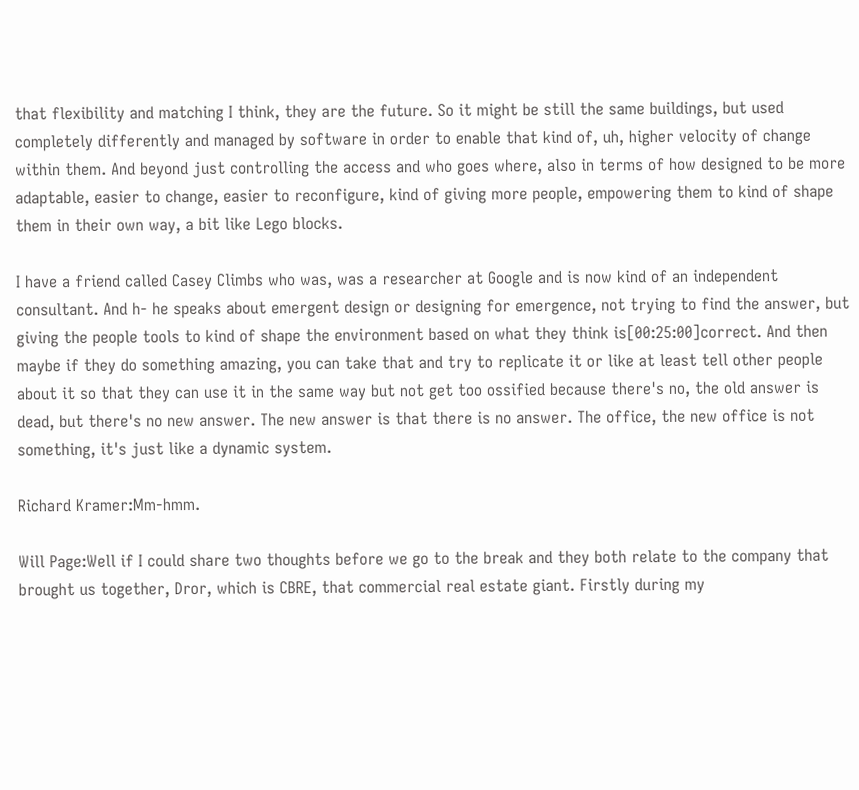that flexibility and matching I think, they are the future. So it might be still the same buildings, but used completely differently and managed by software in order to enable that kind of, uh, higher velocity of change within them. And beyond just controlling the access and who goes where, also in terms of how designed to be more adaptable, easier to change, easier to reconfigure, kind of giving more people, empowering them to kind of shape them in their own way, a bit like Lego blocks.

I have a friend called Casey Climbs who was, was a researcher at Google and is now kind of an independent consultant. And h- he speaks about emergent design or designing for emergence, not trying to find the answer, but giving the people tools to kind of shape the environment based on what they think is[00:25:00]correct. And then maybe if they do something amazing, you can take that and try to replicate it or like at least tell other people about it so that they can use it in the same way but not get too ossified because there's no, the old answer is dead, but there's no new answer. The new answer is that there is no answer. The office, the new office is not something, it's just like a dynamic system.

Richard Kramer:Mm-hmm.

Will Page:Well if I could share two thoughts before we go to the break and they both relate to the company that brought us together, Dror, which is CBRE, that commercial real estate giant. Firstly during my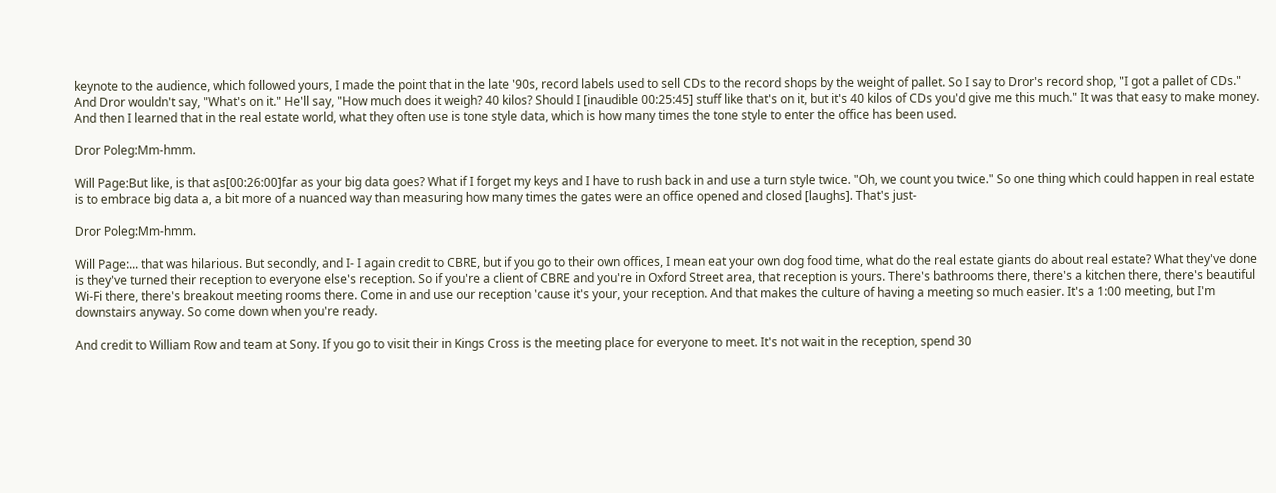keynote to the audience, which followed yours, I made the point that in the late '90s, record labels used to sell CDs to the record shops by the weight of pallet. So I say to Dror's record shop, "I got a pallet of CDs." And Dror wouldn't say, "What's on it." He'll say, "How much does it weigh? 40 kilos? Should I [inaudible 00:25:45] stuff like that's on it, but it's 40 kilos of CDs you'd give me this much." It was that easy to make money. And then I learned that in the real estate world, what they often use is tone style data, which is how many times the tone style to enter the office has been used.

Dror Poleg:Mm-hmm.

Will Page:But like, is that as[00:26:00]far as your big data goes? What if I forget my keys and I have to rush back in and use a turn style twice. "Oh, we count you twice." So one thing which could happen in real estate is to embrace big data a, a bit more of a nuanced way than measuring how many times the gates were an office opened and closed [laughs]. That's just-

Dror Poleg:Mm-hmm.

Will Page:... that was hilarious. But secondly, and I- I again credit to CBRE, but if you go to their own offices, I mean eat your own dog food time, what do the real estate giants do about real estate? What they've done is they've turned their reception to everyone else's reception. So if you're a client of CBRE and you're in Oxford Street area, that reception is yours. There's bathrooms there, there's a kitchen there, there's beautiful Wi-Fi there, there's breakout meeting rooms there. Come in and use our reception 'cause it's your, your reception. And that makes the culture of having a meeting so much easier. It's a 1:00 meeting, but I'm downstairs anyway. So come down when you're ready.

And credit to William Row and team at Sony. If you go to visit their in Kings Cross is the meeting place for everyone to meet. It's not wait in the reception, spend 30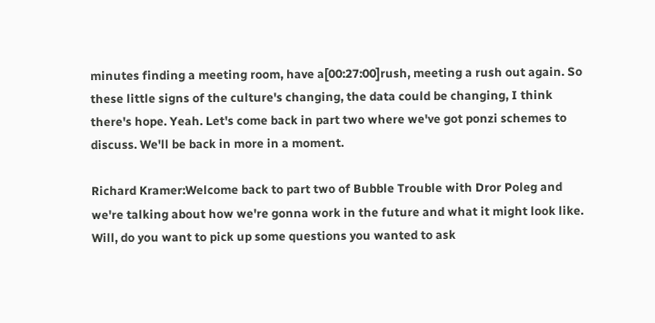minutes finding a meeting room, have a[00:27:00]rush, meeting a rush out again. So these little signs of the culture's changing, the data could be changing, I think there's hope. Yeah. Let's come back in part two where we've got ponzi schemes to discuss. We'll be back in more in a moment.

Richard Kramer:Welcome back to part two of Bubble Trouble with Dror Poleg and we're talking about how we're gonna work in the future and what it might look like. Will, do you want to pick up some questions you wanted to ask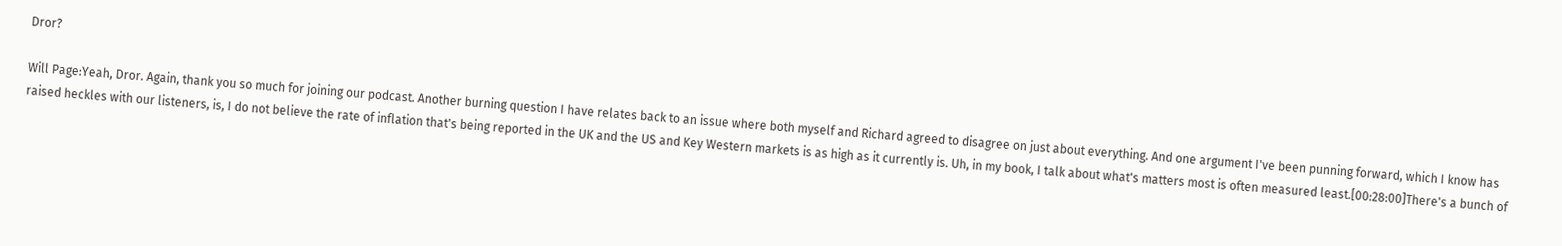Dror?

Will Page:Yeah, Dror. Again, thank you so much for joining our podcast. Another burning question I have relates back to an issue where both myself and Richard agreed to disagree on just about everything. And one argument I've been punning forward, which I know has raised heckles with our listeners, is, I do not believe the rate of inflation that's being reported in the UK and the US and Key Western markets is as high as it currently is. Uh, in my book, I talk about what's matters most is often measured least.[00:28:00]There's a bunch of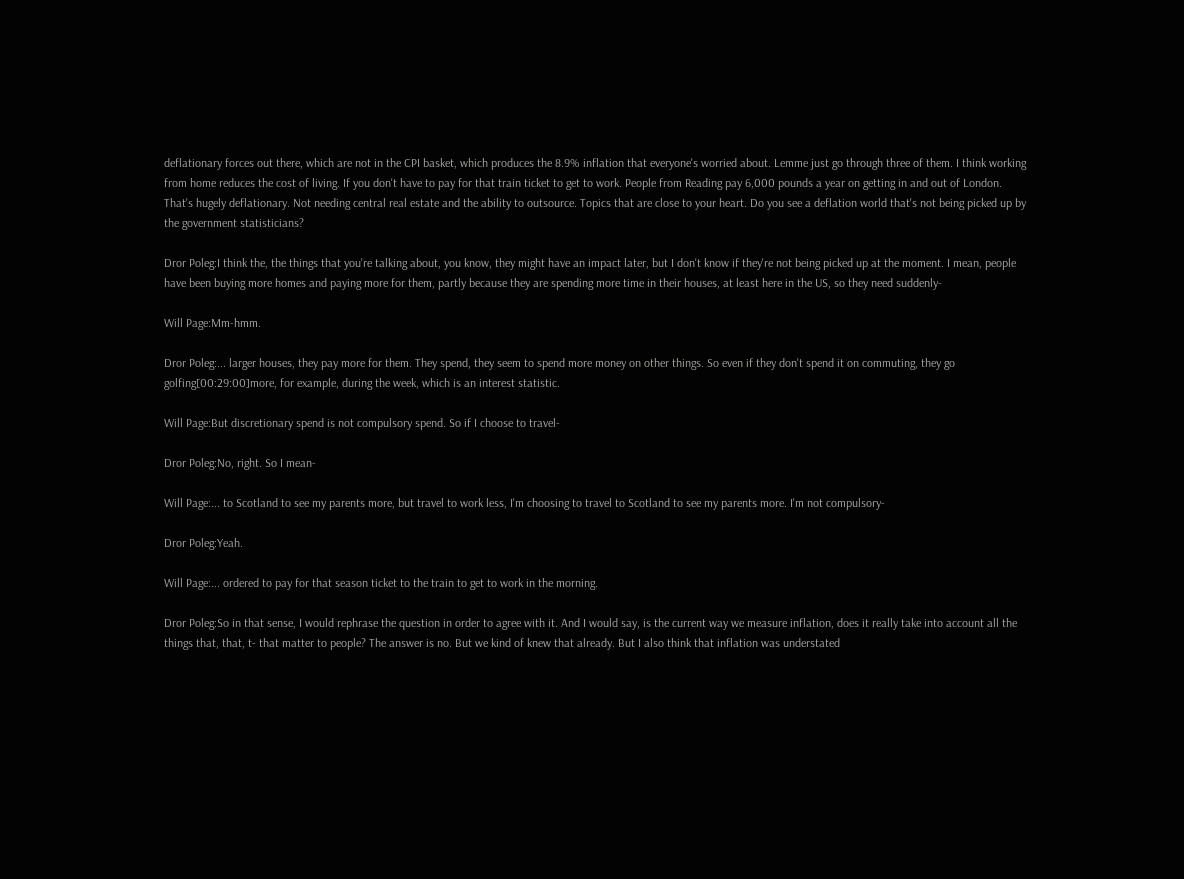deflationary forces out there, which are not in the CPI basket, which produces the 8.9% inflation that everyone's worried about. Lemme just go through three of them. I think working from home reduces the cost of living. If you don't have to pay for that train ticket to get to work. People from Reading pay 6,000 pounds a year on getting in and out of London. That's hugely deflationary. Not needing central real estate and the ability to outsource. Topics that are close to your heart. Do you see a deflation world that's not being picked up by the government statisticians?

Dror Poleg:I think the, the things that you're talking about, you know, they might have an impact later, but I don't know if they're not being picked up at the moment. I mean, people have been buying more homes and paying more for them, partly because they are spending more time in their houses, at least here in the US, so they need suddenly-

Will Page:Mm-hmm.

Dror Poleg:... larger houses, they pay more for them. They spend, they seem to spend more money on other things. So even if they don't spend it on commuting, they go golfing[00:29:00]more, for example, during the week, which is an interest statistic.

Will Page:But discretionary spend is not compulsory spend. So if I choose to travel-

Dror Poleg:No, right. So I mean-

Will Page:... to Scotland to see my parents more, but travel to work less, I'm choosing to travel to Scotland to see my parents more. I'm not compulsory-

Dror Poleg:Yeah.

Will Page:... ordered to pay for that season ticket to the train to get to work in the morning.

Dror Poleg:So in that sense, I would rephrase the question in order to agree with it. And I would say, is the current way we measure inflation, does it really take into account all the things that, that, t- that matter to people? The answer is no. But we kind of knew that already. But I also think that inflation was understated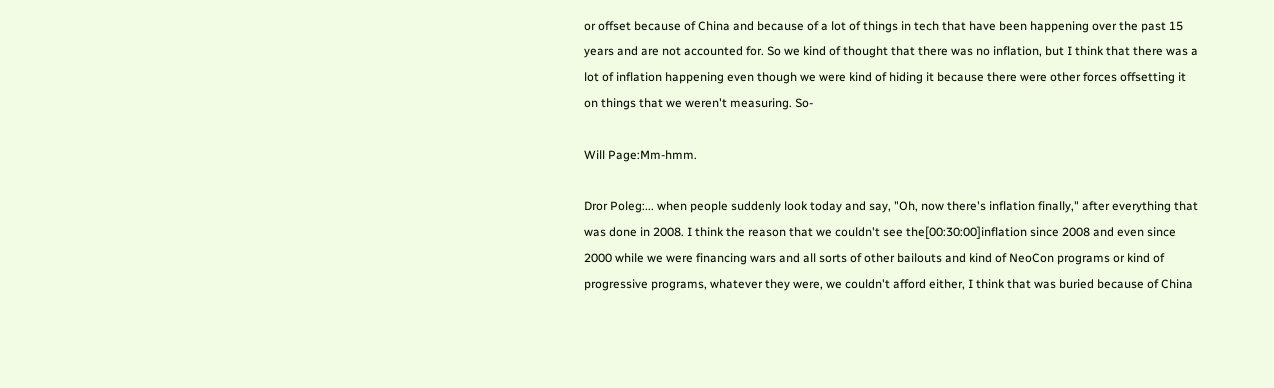or offset because of China and because of a lot of things in tech that have been happening over the past 15 years and are not accounted for. So we kind of thought that there was no inflation, but I think that there was a lot of inflation happening even though we were kind of hiding it because there were other forces offsetting it on things that we weren't measuring. So-

Will Page:Mm-hmm.

Dror Poleg:... when people suddenly look today and say, "Oh, now there's inflation finally," after everything that was done in 2008. I think the reason that we couldn't see the[00:30:00]inflation since 2008 and even since 2000 while we were financing wars and all sorts of other bailouts and kind of NeoCon programs or kind of progressive programs, whatever they were, we couldn't afford either, I think that was buried because of China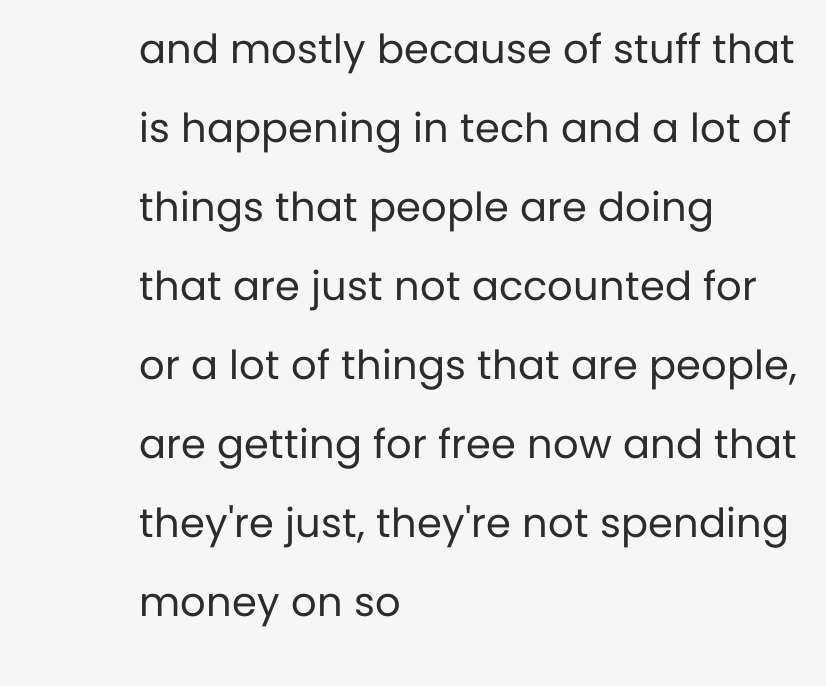and mostly because of stuff that is happening in tech and a lot of things that people are doing that are just not accounted for or a lot of things that are people, are getting for free now and that they're just, they're not spending money on so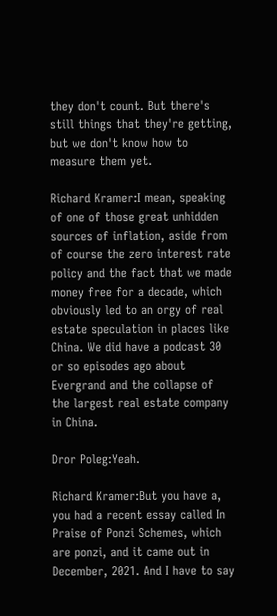they don't count. But there's still things that they're getting, but we don't know how to measure them yet.

Richard Kramer:I mean, speaking of one of those great unhidden sources of inflation, aside from of course the zero interest rate policy and the fact that we made money free for a decade, which obviously led to an orgy of real estate speculation in places like China. We did have a podcast 30 or so episodes ago about Evergrand and the collapse of the largest real estate company in China.

Dror Poleg:Yeah.

Richard Kramer:But you have a, you had a recent essay called In Praise of Ponzi Schemes, which are ponzi, and it came out in December, 2021. And I have to say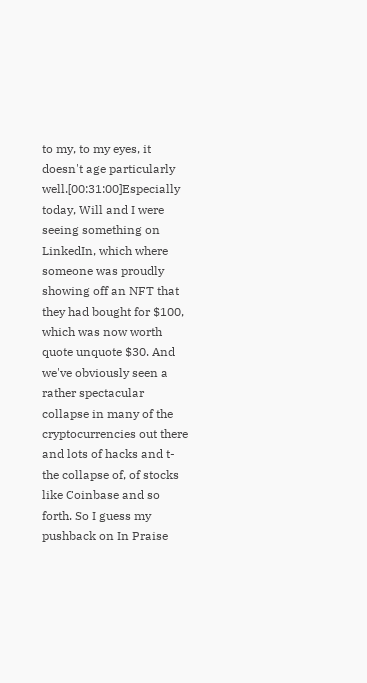to my, to my eyes, it doesn't age particularly well.[00:31:00]Especially today, Will and I were seeing something on LinkedIn, which where someone was proudly showing off an NFT that they had bought for $100, which was now worth quote unquote $30. And we've obviously seen a rather spectacular collapse in many of the cryptocurrencies out there and lots of hacks and t- the collapse of, of stocks like Coinbase and so forth. So I guess my pushback on In Praise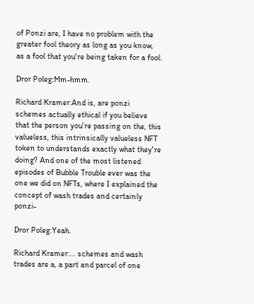of Ponzi are, I have no problem with the greater fool theory as long as you know, as a fool that you're being taken for a fool.

Dror Poleg:Mm-hmm.

Richard Kramer:And is, are ponzi schemes actually ethical if you believe that the person you're passing on the, this valueless, this intrinsically valueless NFT token to understands exactly what they're doing? And one of the most listened episodes of Bubble Trouble ever was the one we did on NFTs, where I explained the concept of wash trades and certainly ponzi-

Dror Poleg:Yeah.

Richard Kramer:... schemes and wash trades are a, a part and parcel of one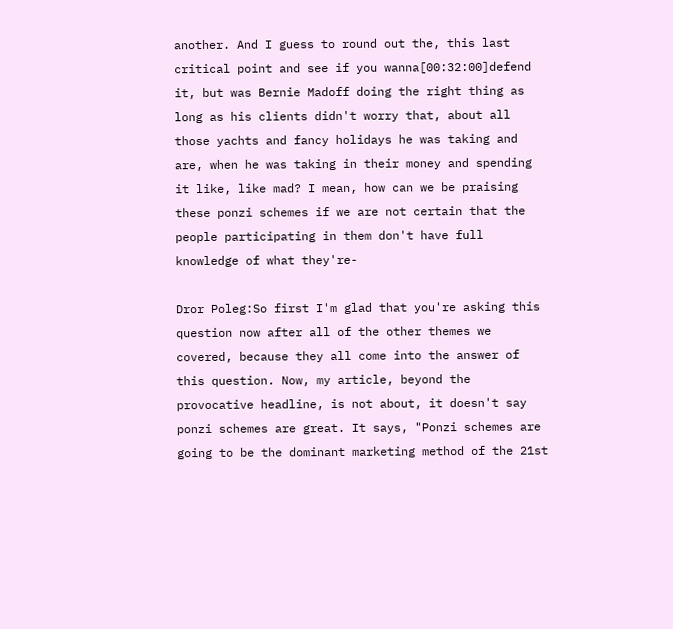another. And I guess to round out the, this last critical point and see if you wanna[00:32:00]defend it, but was Bernie Madoff doing the right thing as long as his clients didn't worry that, about all those yachts and fancy holidays he was taking and are, when he was taking in their money and spending it like, like mad? I mean, how can we be praising these ponzi schemes if we are not certain that the people participating in them don't have full knowledge of what they're-

Dror Poleg:So first I'm glad that you're asking this question now after all of the other themes we covered, because they all come into the answer of this question. Now, my article, beyond the provocative headline, is not about, it doesn't say ponzi schemes are great. It says, "Ponzi schemes are going to be the dominant marketing method of the 21st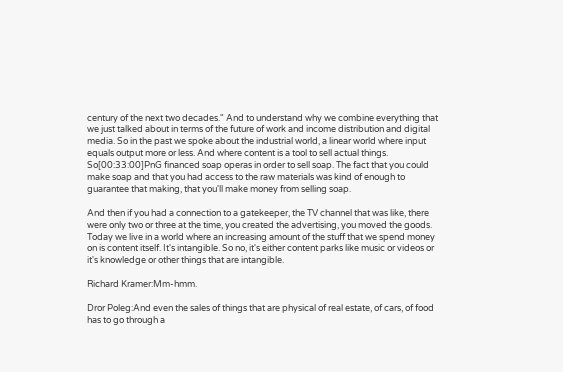century of the next two decades." And to understand why we combine everything that we just talked about in terms of the future of work and income distribution and digital media. So in the past we spoke about the industrial world, a linear world where input equals output more or less. And where content is a tool to sell actual things. So[00:33:00]PnG financed soap operas in order to sell soap. The fact that you could make soap and that you had access to the raw materials was kind of enough to guarantee that making, that you'll make money from selling soap.

And then if you had a connection to a gatekeeper, the TV channel that was like, there were only two or three at the time, you created the advertising, you moved the goods. Today we live in a world where an increasing amount of the stuff that we spend money on is content itself. It's intangible. So no, it's either content parks like music or videos or it's knowledge or other things that are intangible.

Richard Kramer:Mm-hmm.

Dror Poleg:And even the sales of things that are physical of real estate, of cars, of food has to go through a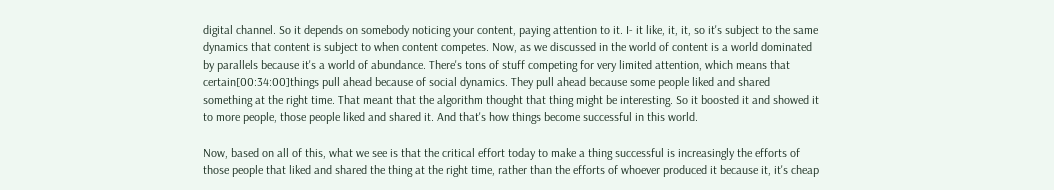digital channel. So it depends on somebody noticing your content, paying attention to it. I- it like, it, it, so it's subject to the same dynamics that content is subject to when content competes. Now, as we discussed in the world of content is a world dominated by parallels because it's a world of abundance. There's tons of stuff competing for very limited attention, which means that certain[00:34:00]things pull ahead because of social dynamics. They pull ahead because some people liked and shared something at the right time. That meant that the algorithm thought that thing might be interesting. So it boosted it and showed it to more people, those people liked and shared it. And that's how things become successful in this world.

Now, based on all of this, what we see is that the critical effort today to make a thing successful is increasingly the efforts of those people that liked and shared the thing at the right time, rather than the efforts of whoever produced it because it, it's cheap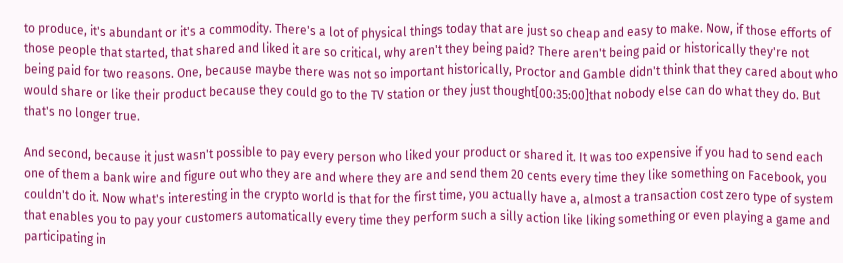to produce, it's abundant or it's a commodity. There's a lot of physical things today that are just so cheap and easy to make. Now, if those efforts of those people that started, that shared and liked it are so critical, why aren't they being paid? There aren't being paid or historically they're not being paid for two reasons. One, because maybe there was not so important historically, Proctor and Gamble didn't think that they cared about who would share or like their product because they could go to the TV station or they just thought[00:35:00]that nobody else can do what they do. But that's no longer true.

And second, because it just wasn't possible to pay every person who liked your product or shared it. It was too expensive if you had to send each one of them a bank wire and figure out who they are and where they are and send them 20 cents every time they like something on Facebook, you couldn't do it. Now what's interesting in the crypto world is that for the first time, you actually have a, almost a transaction cost zero type of system that enables you to pay your customers automatically every time they perform such a silly action like liking something or even playing a game and participating in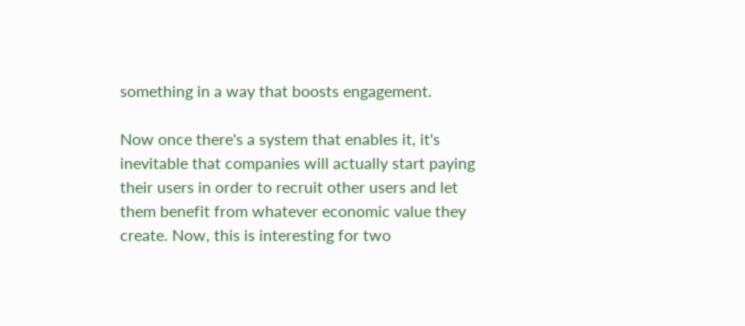something in a way that boosts engagement.

Now once there's a system that enables it, it's inevitable that companies will actually start paying their users in order to recruit other users and let them benefit from whatever economic value they create. Now, this is interesting for two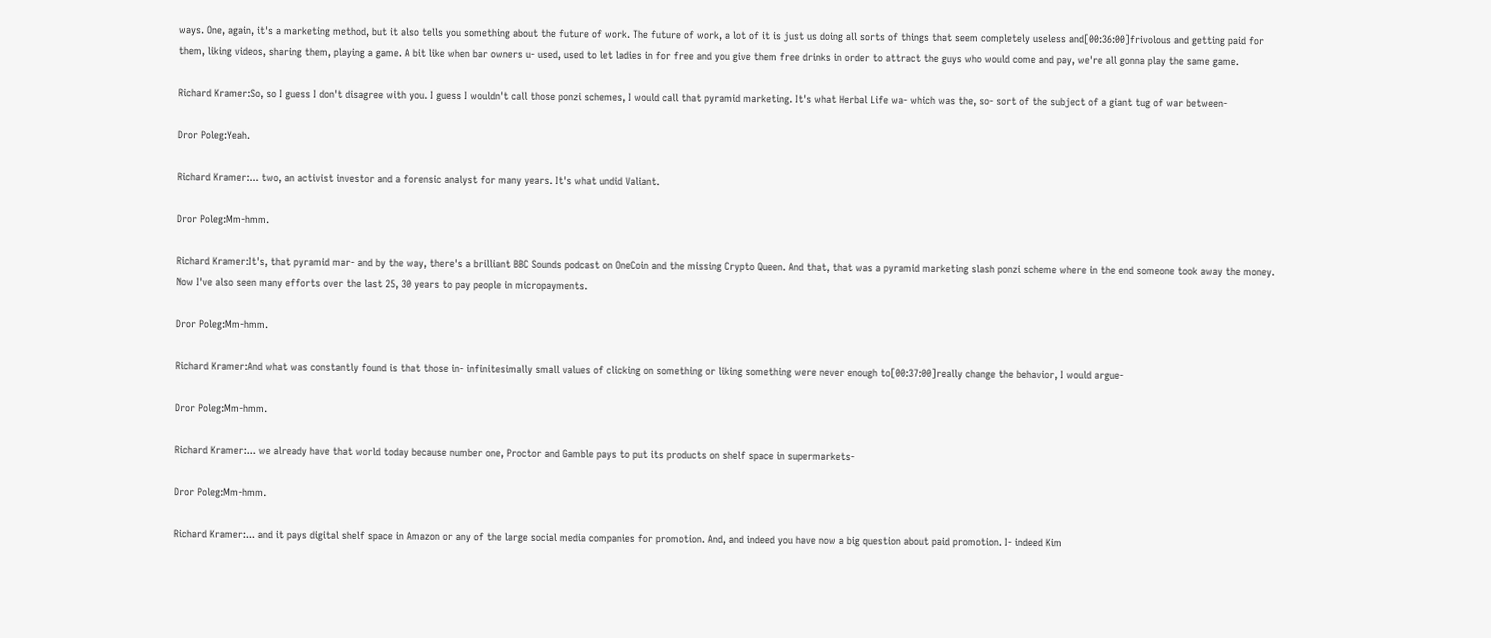ways. One, again, it's a marketing method, but it also tells you something about the future of work. The future of work, a lot of it is just us doing all sorts of things that seem completely useless and[00:36:00]frivolous and getting paid for them, liking videos, sharing them, playing a game. A bit like when bar owners u- used, used to let ladies in for free and you give them free drinks in order to attract the guys who would come and pay, we're all gonna play the same game.

Richard Kramer:So, so I guess I don't disagree with you. I guess I wouldn't call those ponzi schemes, I would call that pyramid marketing. It's what Herbal Life wa- which was the, so- sort of the subject of a giant tug of war between-

Dror Poleg:Yeah.

Richard Kramer:... two, an activist investor and a forensic analyst for many years. It's what undid Valiant.

Dror Poleg:Mm-hmm.

Richard Kramer:It's, that pyramid mar- and by the way, there's a brilliant BBC Sounds podcast on OneCoin and the missing Crypto Queen. And that, that was a pyramid marketing slash ponzi scheme where in the end someone took away the money. Now I've also seen many efforts over the last 25, 30 years to pay people in micropayments.

Dror Poleg:Mm-hmm.

Richard Kramer:And what was constantly found is that those in- infinitesimally small values of clicking on something or liking something were never enough to[00:37:00]really change the behavior, I would argue-

Dror Poleg:Mm-hmm.

Richard Kramer:... we already have that world today because number one, Proctor and Gamble pays to put its products on shelf space in supermarkets-

Dror Poleg:Mm-hmm.

Richard Kramer:... and it pays digital shelf space in Amazon or any of the large social media companies for promotion. And, and indeed you have now a big question about paid promotion. I- indeed Kim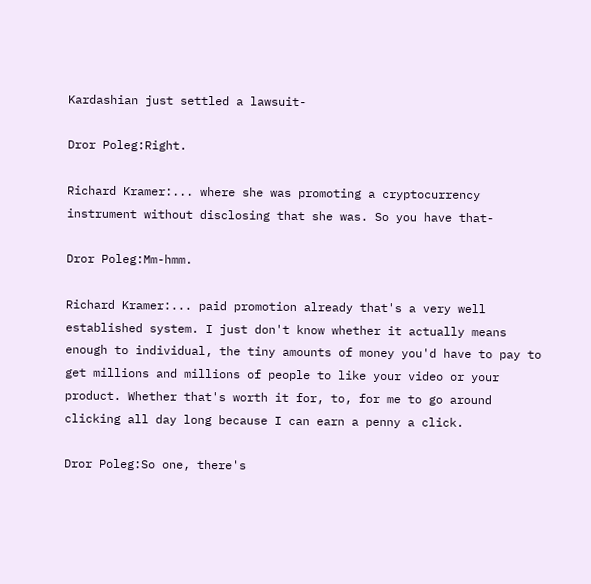Kardashian just settled a lawsuit-

Dror Poleg:Right.

Richard Kramer:... where she was promoting a cryptocurrency instrument without disclosing that she was. So you have that-

Dror Poleg:Mm-hmm.

Richard Kramer:... paid promotion already that's a very well established system. I just don't know whether it actually means enough to individual, the tiny amounts of money you'd have to pay to get millions and millions of people to like your video or your product. Whether that's worth it for, to, for me to go around clicking all day long because I can earn a penny a click.

Dror Poleg:So one, there's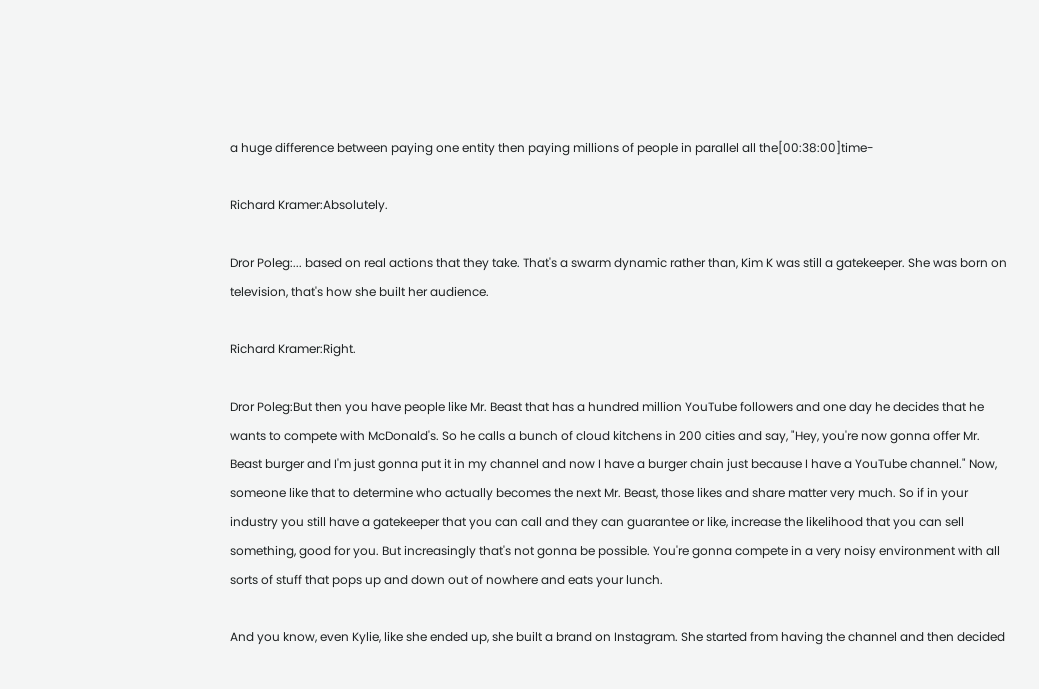a huge difference between paying one entity then paying millions of people in parallel all the[00:38:00]time-

Richard Kramer:Absolutely.

Dror Poleg:... based on real actions that they take. That's a swarm dynamic rather than, Kim K was still a gatekeeper. She was born on television, that's how she built her audience.

Richard Kramer:Right.

Dror Poleg:But then you have people like Mr. Beast that has a hundred million YouTube followers and one day he decides that he wants to compete with McDonald's. So he calls a bunch of cloud kitchens in 200 cities and say, "Hey, you're now gonna offer Mr. Beast burger and I'm just gonna put it in my channel and now I have a burger chain just because I have a YouTube channel." Now, someone like that to determine who actually becomes the next Mr. Beast, those likes and share matter very much. So if in your industry you still have a gatekeeper that you can call and they can guarantee or like, increase the likelihood that you can sell something, good for you. But increasingly that's not gonna be possible. You're gonna compete in a very noisy environment with all sorts of stuff that pops up and down out of nowhere and eats your lunch.

And you know, even Kylie, like she ended up, she built a brand on Instagram. She started from having the channel and then decided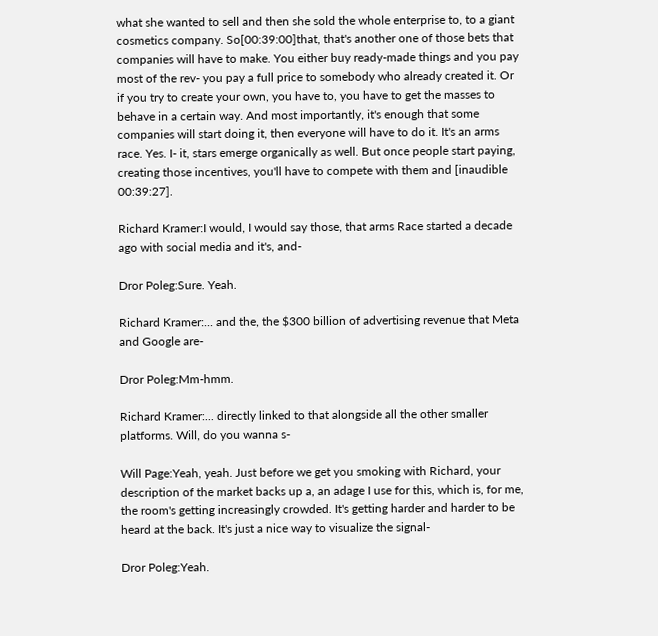what she wanted to sell and then she sold the whole enterprise to, to a giant cosmetics company. So[00:39:00]that, that's another one of those bets that companies will have to make. You either buy ready-made things and you pay most of the rev- you pay a full price to somebody who already created it. Or if you try to create your own, you have to, you have to get the masses to behave in a certain way. And most importantly, it's enough that some companies will start doing it, then everyone will have to do it. It's an arms race. Yes. I- it, stars emerge organically as well. But once people start paying, creating those incentives, you'll have to compete with them and [inaudible 00:39:27].

Richard Kramer:I would, I would say those, that arms Race started a decade ago with social media and it's, and-

Dror Poleg:Sure. Yeah.

Richard Kramer:... and the, the $300 billion of advertising revenue that Meta and Google are-

Dror Poleg:Mm-hmm.

Richard Kramer:... directly linked to that alongside all the other smaller platforms. Will, do you wanna s-

Will Page:Yeah, yeah. Just before we get you smoking with Richard, your description of the market backs up a, an adage I use for this, which is, for me, the room's getting increasingly crowded. It's getting harder and harder to be heard at the back. It's just a nice way to visualize the signal-

Dror Poleg:Yeah.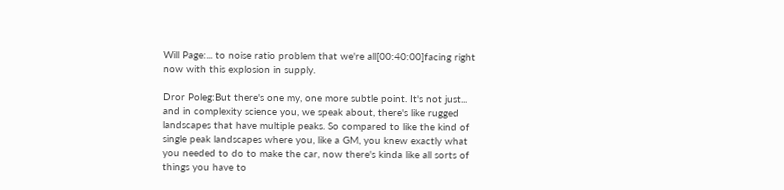Will Page:... to noise ratio problem that we're all[00:40:00]facing right now with this explosion in supply.

Dror Poleg:But there's one my, one more subtle point. It's not just... and in complexity science you, we speak about, there's like rugged landscapes that have multiple peaks. So compared to like the kind of single peak landscapes where you, like a GM, you knew exactly what you needed to do to make the car, now there's kinda like all sorts of things you have to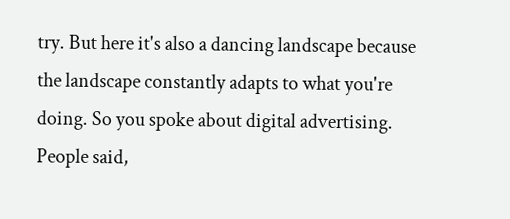try. But here it's also a dancing landscape because the landscape constantly adapts to what you're doing. So you spoke about digital advertising. People said,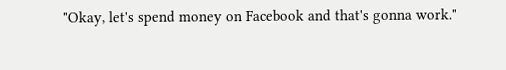"Okay, let's spend money on Facebook and that's gonna work."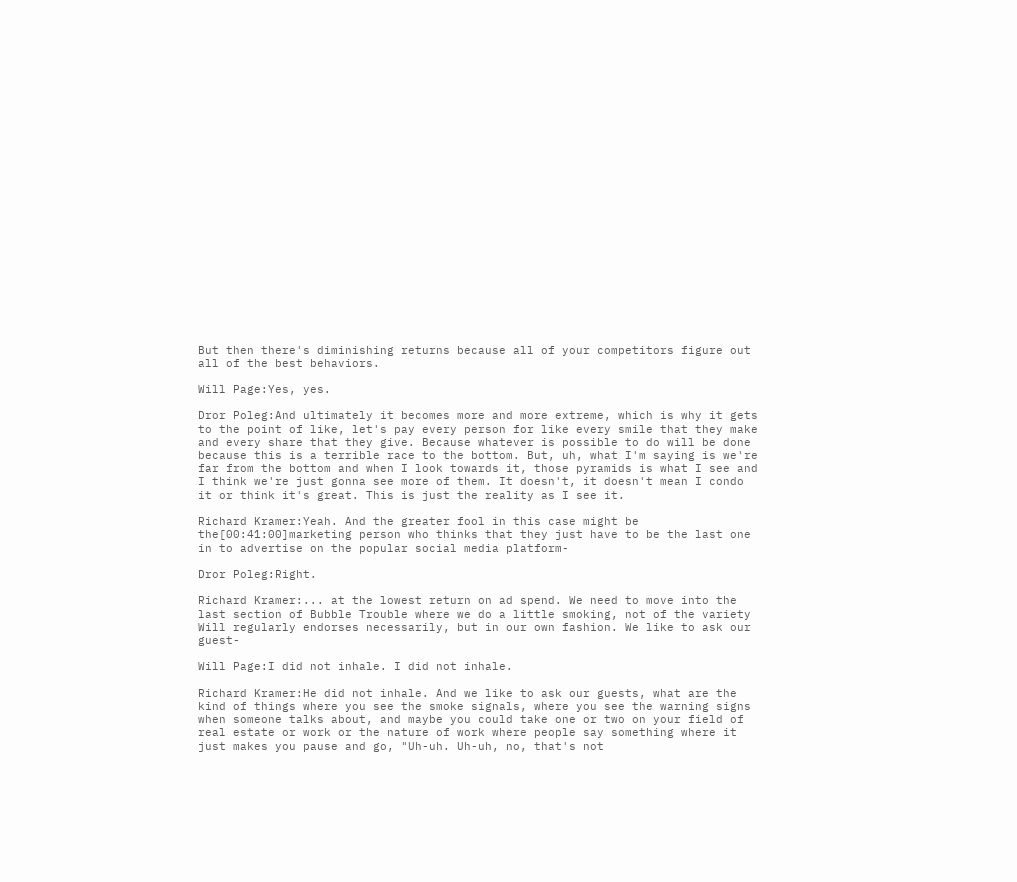But then there's diminishing returns because all of your competitors figure out all of the best behaviors.

Will Page:Yes, yes.

Dror Poleg:And ultimately it becomes more and more extreme, which is why it gets to the point of like, let's pay every person for like every smile that they make and every share that they give. Because whatever is possible to do will be done because this is a terrible race to the bottom. But, uh, what I'm saying is we're far from the bottom and when I look towards it, those pyramids is what I see and I think we're just gonna see more of them. It doesn't, it doesn't mean I condo it or think it's great. This is just the reality as I see it.

Richard Kramer:Yeah. And the greater fool in this case might be the[00:41:00]marketing person who thinks that they just have to be the last one in to advertise on the popular social media platform-

Dror Poleg:Right.

Richard Kramer:... at the lowest return on ad spend. We need to move into the last section of Bubble Trouble where we do a little smoking, not of the variety Will regularly endorses necessarily, but in our own fashion. We like to ask our guest-

Will Page:I did not inhale. I did not inhale.

Richard Kramer:He did not inhale. And we like to ask our guests, what are the kind of things where you see the smoke signals, where you see the warning signs when someone talks about, and maybe you could take one or two on your field of real estate or work or the nature of work where people say something where it just makes you pause and go, "Uh-uh. Uh-uh, no, that's not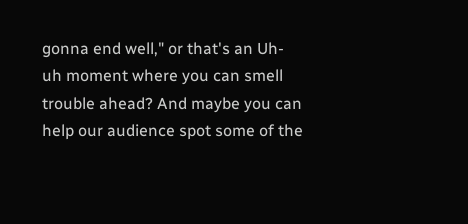gonna end well," or that's an Uh-uh moment where you can smell trouble ahead? And maybe you can help our audience spot some of the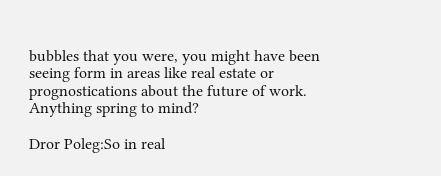bubbles that you were, you might have been seeing form in areas like real estate or prognostications about the future of work. Anything spring to mind?

Dror Poleg:So in real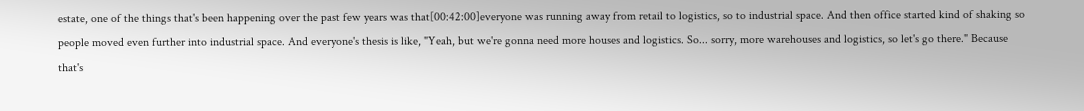estate, one of the things that's been happening over the past few years was that[00:42:00]everyone was running away from retail to logistics, so to industrial space. And then office started kind of shaking so people moved even further into industrial space. And everyone's thesis is like, "Yeah, but we're gonna need more houses and logistics. So... sorry, more warehouses and logistics, so let's go there." Because that's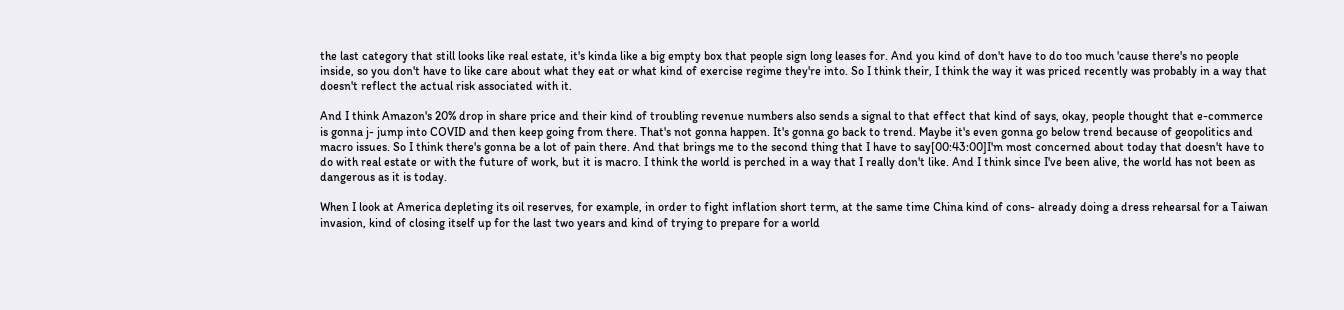the last category that still looks like real estate, it's kinda like a big empty box that people sign long leases for. And you kind of don't have to do too much 'cause there's no people inside, so you don't have to like care about what they eat or what kind of exercise regime they're into. So I think their, I think the way it was priced recently was probably in a way that doesn't reflect the actual risk associated with it.

And I think Amazon's 20% drop in share price and their kind of troubling revenue numbers also sends a signal to that effect that kind of says, okay, people thought that e-commerce is gonna j- jump into COVID and then keep going from there. That's not gonna happen. It's gonna go back to trend. Maybe it's even gonna go below trend because of geopolitics and macro issues. So I think there's gonna be a lot of pain there. And that brings me to the second thing that I have to say[00:43:00]I'm most concerned about today that doesn't have to do with real estate or with the future of work, but it is macro. I think the world is perched in a way that I really don't like. And I think since I've been alive, the world has not been as dangerous as it is today.

When I look at America depleting its oil reserves, for example, in order to fight inflation short term, at the same time China kind of cons- already doing a dress rehearsal for a Taiwan invasion, kind of closing itself up for the last two years and kind of trying to prepare for a world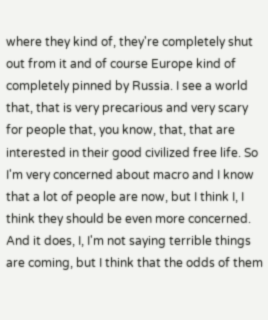where they kind of, they're completely shut out from it and of course Europe kind of completely pinned by Russia. I see a world that, that is very precarious and very scary for people that, you know, that, that are interested in their good civilized free life. So I'm very concerned about macro and I know that a lot of people are now, but I think I, I think they should be even more concerned. And it does, I, I'm not saying terrible things are coming, but I think that the odds of them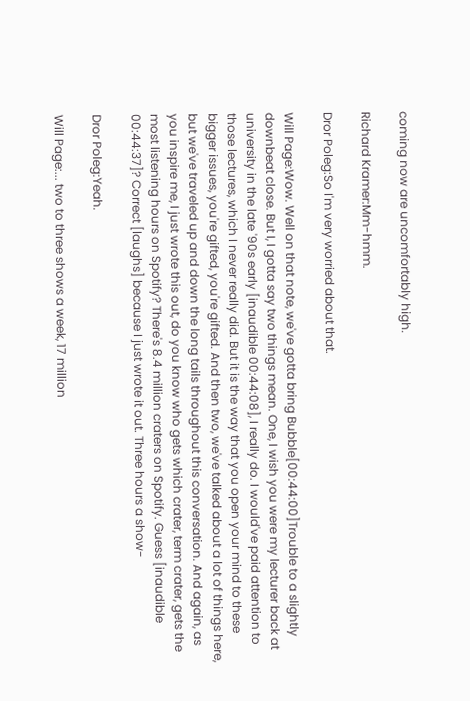coming now are uncomfortably high.

Richard Kramer:Mm-hmm.

Dror Poleg:So I'm very worried about that.

Will Page:Wow. Well on that note, we've gotta bring Bubble[00:44:00]Trouble to a slightly downbeat close. But I, I gotta say two things mean. One, I wish you were my lecturer back at university in the late '90s early [inaudible 00:44:08], I really do. I would've paid attention to those lectures, which I never really did. But it is the way that you open your mind to these bigger issues, you're gifted, you're gifted. And then two, we've talked about a lot of things here, but we've traveled up and down the long tails throughout this conversation. And again, as you inspire me, I just wrote this out, do you know who gets which crater, term crater, gets the most listening hours on Spotify? There's 8.4 million craters on Spotify. Guess [inaudible 00:44:37]? Correct [laughs] because I just wrote it out. Three hours a show-

Dror Poleg:Yeah.

Will Page:... two to three shows a week, 17 million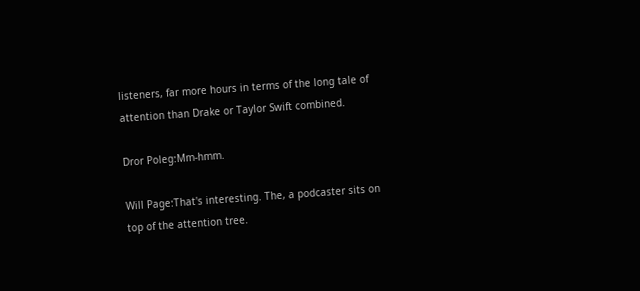listeners, far more hours in terms of the long tale of attention than Drake or Taylor Swift combined.

Dror Poleg:Mm-hmm.

Will Page:That's interesting. The, a podcaster sits on top of the attention tree.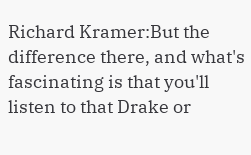Richard Kramer:But the difference there, and what's fascinating is that you'll listen to that Drake or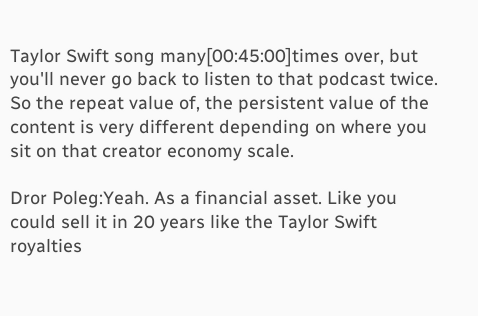Taylor Swift song many[00:45:00]times over, but you'll never go back to listen to that podcast twice. So the repeat value of, the persistent value of the content is very different depending on where you sit on that creator economy scale.

Dror Poleg:Yeah. As a financial asset. Like you could sell it in 20 years like the Taylor Swift royalties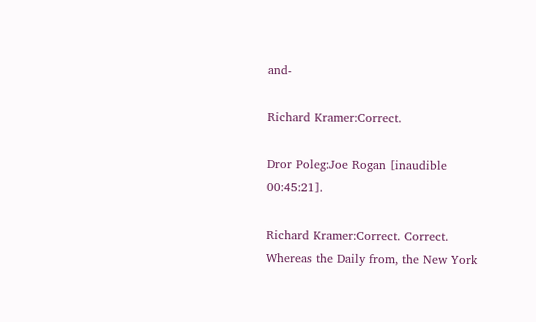and-

Richard Kramer:Correct.

Dror Poleg:Joe Rogan [inaudible 00:45:21].

Richard Kramer:Correct. Correct. Whereas the Daily from, the New York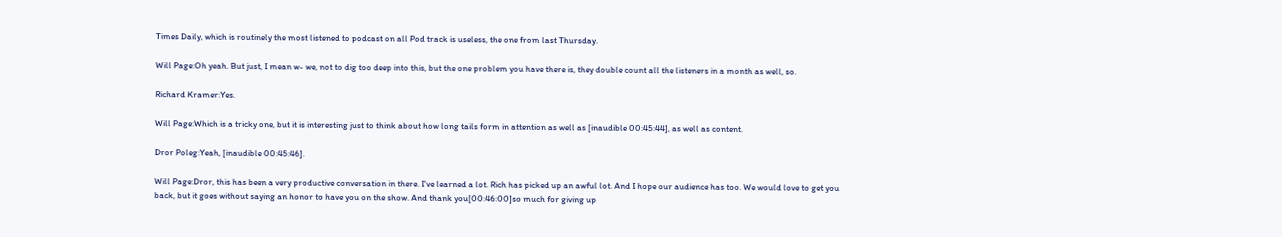Times Daily, which is routinely the most listened to podcast on all Pod track is useless, the one from last Thursday.

Will Page:Oh yeah. But just, I mean w- we, not to dig too deep into this, but the one problem you have there is, they double count all the listeners in a month as well, so.

Richard Kramer:Yes.

Will Page:Which is a tricky one, but it is interesting just to think about how long tails form in attention as well as [inaudible 00:45:44], as well as content.

Dror Poleg:Yeah, [inaudible 00:45:46].

Will Page:Dror, this has been a very productive conversation in there. I've learned a lot. Rich has picked up an awful lot. And I hope our audience has too. We would love to get you back, but it goes without saying an honor to have you on the show. And thank you[00:46:00]so much for giving up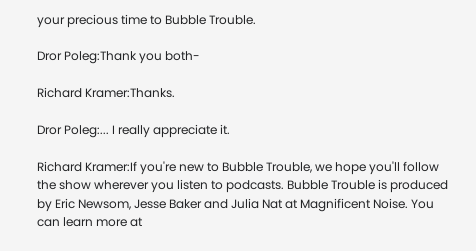your precious time to Bubble Trouble.

Dror Poleg:Thank you both-

Richard Kramer:Thanks.

Dror Poleg:... I really appreciate it.

Richard Kramer:If you're new to Bubble Trouble, we hope you'll follow the show wherever you listen to podcasts. Bubble Trouble is produced by Eric Newsom, Jesse Baker and Julia Nat at Magnificent Noise. You can learn more at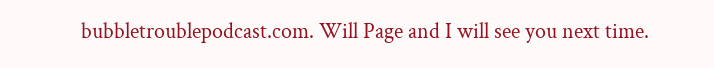bubbletroublepodcast.com. Will Page and I will see you next time.